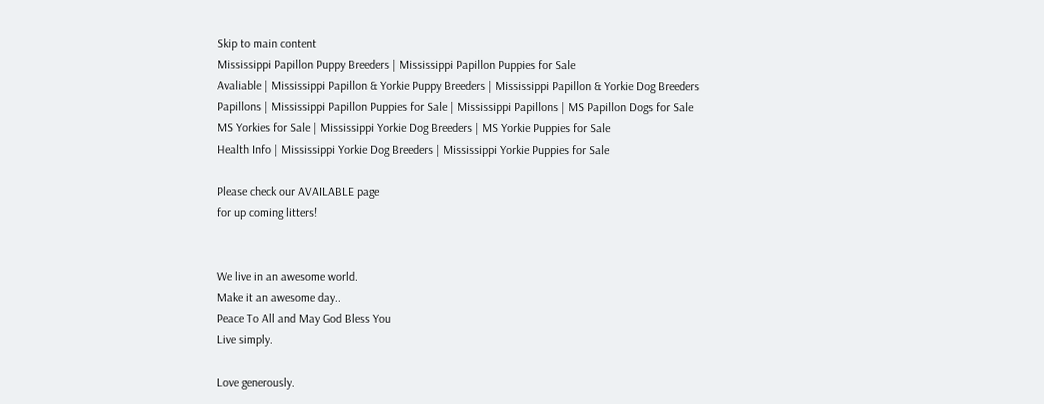Skip to main content
Mississippi Papillon Puppy Breeders | Mississippi Papillon Puppies for Sale
Avaliable | Mississippi Papillon & Yorkie Puppy Breeders | Mississippi Papillon & Yorkie Dog Breeders
Papillons | Mississippi Papillon Puppies for Sale | Mississippi Papillons | MS Papillon Dogs for Sale
MS Yorkies for Sale | Mississippi Yorkie Dog Breeders | MS Yorkie Puppies for Sale
Health Info | Mississippi Yorkie Dog Breeders | Mississippi Yorkie Puppies for Sale

Please check our AVAILABLE page
for up coming litters!


We live in an awesome world.
Make it an awesome day..
Peace To All and May God Bless You
Live simply.

Love generously.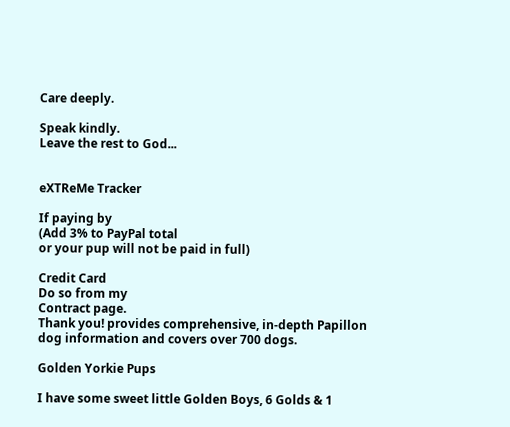Care deeply.

Speak kindly.
Leave the rest to God...


eXTReMe Tracker

If paying by
(Add 3% to PayPal total
or your pup will not be paid in full)

Credit Card
Do so from my
Contract page.
Thank you! provides comprehensive, in-depth Papillon dog information and covers over 700 dogs.

Golden Yorkie Pups

I have some sweet little Golden Boys, 6 Golds & 1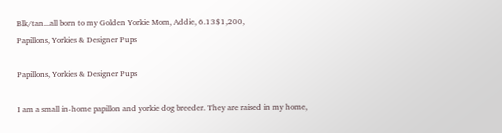Blk/tan...all born to my Golden Yorkie Mom, Addie, 6.13$1,200,
Papillons, Yorkies & Designer Pups

Papillons, Yorkies & Designer Pups

I am a small in-home papillon and yorkie dog breeder. They are raised in my home,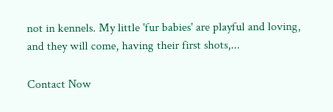not in kennels. My little 'fur babies' are playful and loving, and they will come, having their first shots,...

Contact Now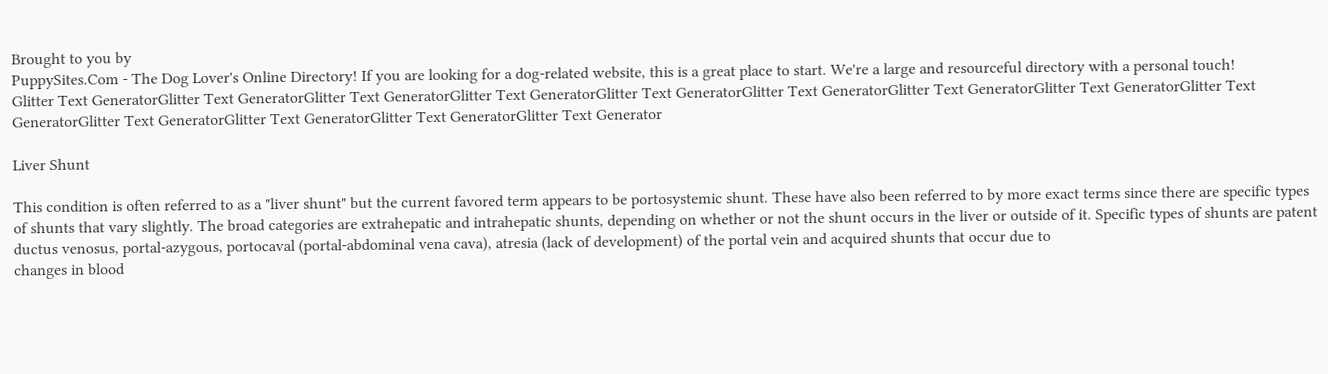Brought to you by
PuppySites.Com - The Dog Lover's Online Directory! If you are looking for a dog-related website, this is a great place to start. We're a large and resourceful directory with a personal touch!
Glitter Text GeneratorGlitter Text GeneratorGlitter Text GeneratorGlitter Text GeneratorGlitter Text GeneratorGlitter Text GeneratorGlitter Text GeneratorGlitter Text GeneratorGlitter Text GeneratorGlitter Text GeneratorGlitter Text GeneratorGlitter Text GeneratorGlitter Text Generator

Liver Shunt

This condition is often referred to as a "liver shunt" but the current favored term appears to be portosystemic shunt. These have also been referred to by more exact terms since there are specific types of shunts that vary slightly. The broad categories are extrahepatic and intrahepatic shunts, depending on whether or not the shunt occurs in the liver or outside of it. Specific types of shunts are patent ductus venosus, portal-azygous, portocaval (portal-abdominal vena cava), atresia (lack of development) of the portal vein and acquired shunts that occur due to
changes in blood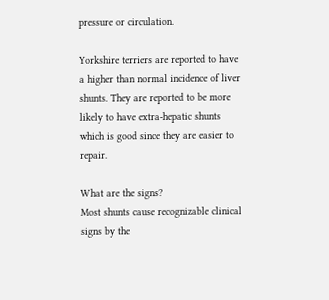pressure or circulation.

Yorkshire terriers are reported to have a higher than normal incidence of liver shunts. They are reported to be more likely to have extra-hepatic shunts which is good since they are easier to repair.

What are the signs?
Most shunts cause recognizable clinical signs by the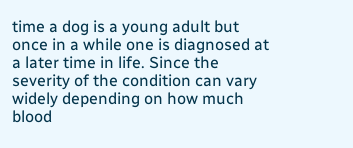time a dog is a young adult but once in a while one is diagnosed at a later time in life. Since the severity of the condition can vary widely depending on how much blood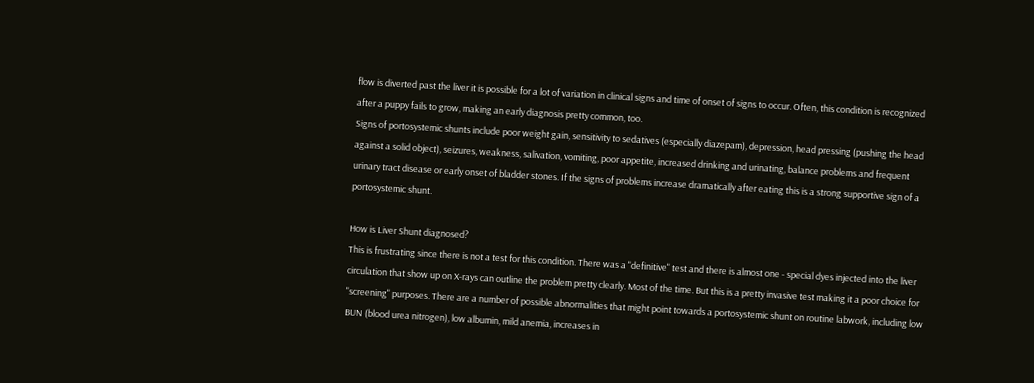flow is diverted past the liver it is possible for a lot of variation in clinical signs and time of onset of signs to occur. Often, this condition is recognized after a puppy fails to grow, making an early diagnosis pretty common, too.
Signs of portosystemic shunts include poor weight gain, sensitivity to sedatives (especially diazepam), depression, head pressing (pushing the head against a solid object), seizures, weakness, salivation, vomiting, poor appetite, increased drinking and urinating, balance problems and frequent urinary tract disease or early onset of bladder stones. If the signs of problems increase dramatically after eating this is a strong supportive sign of a portosystemic shunt.

How is Liver Shunt diagnosed?
This is frustrating since there is not a test for this condition. There was a "definitive" test and there is almost one - special dyes injected into the liver circulation that show up on X-rays can outline the problem pretty clearly. Most of the time. But this is a pretty invasive test making it a poor choice for "screening" purposes. There are a number of possible abnormalities that might point towards a portosystemic shunt on routine labwork, including low BUN (blood urea nitrogen), low albumin, mild anemia, increases in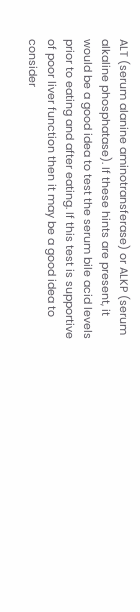ALT (serum alanine aminotransferase) or ALKP (serum alkaline phosphatase). If these hints are present, it would be a good idea to test the serum bile acid levels prior to eating and after eating. If this test is supportive of poor liver function then it may be a good idea to consider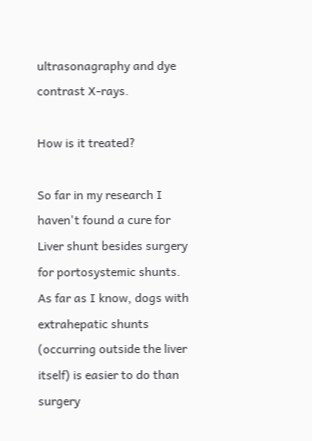ultrasonagraphy and dye contrast X-rays.

How is it treated?

So far in my research I haven't found a cure for Liver shunt besides surgery for portosystemic shunts. As far as I know, dogs with extrahepatic shunts (occurring outside the liver itself) is easier to do than surgery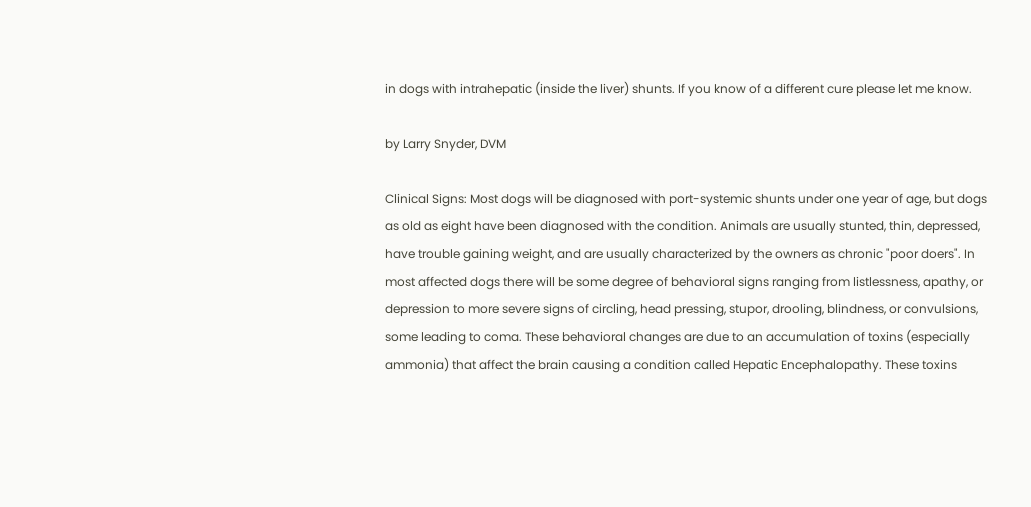in dogs with intrahepatic (inside the liver) shunts. If you know of a different cure please let me know.

by Larry Snyder, DVM

Clinical Signs: Most dogs will be diagnosed with port-systemic shunts under one year of age, but dogs as old as eight have been diagnosed with the condition. Animals are usually stunted, thin, depressed, have trouble gaining weight, and are usually characterized by the owners as chronic "poor doers". In most affected dogs there will be some degree of behavioral signs ranging from listlessness, apathy, or depression to more severe signs of circling, head pressing, stupor, drooling, blindness, or convulsions, some leading to coma. These behavioral changes are due to an accumulation of toxins (especially ammonia) that affect the brain causing a condition called Hepatic Encephalopathy. These toxins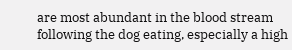are most abundant in the blood stream following the dog eating, especially a high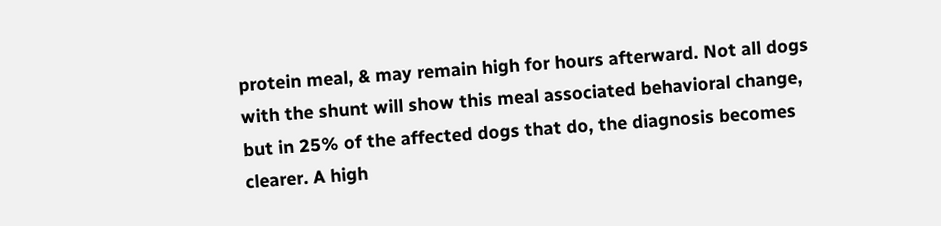protein meal, & may remain high for hours afterward. Not all dogs with the shunt will show this meal associated behavioral change, but in 25% of the affected dogs that do, the diagnosis becomes clearer. A high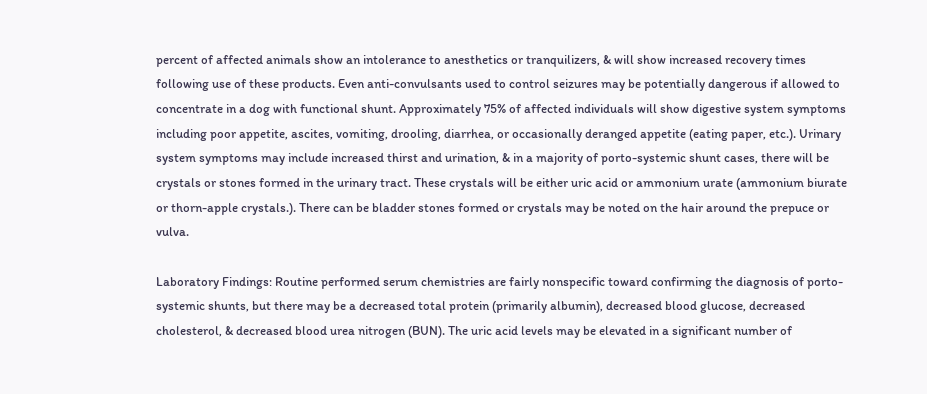percent of affected animals show an intolerance to anesthetics or tranquilizers, & will show increased recovery times following use of these products. Even anti-convulsants used to control seizures may be potentially dangerous if allowed to concentrate in a dog with functional shunt. Approximately 75% of affected individuals will show digestive system symptoms including poor appetite, ascites, vomiting, drooling, diarrhea, or occasionally deranged appetite (eating paper, etc.). Urinary system symptoms may include increased thirst and urination, & in a majority of porto-systemic shunt cases, there will be crystals or stones formed in the urinary tract. These crystals will be either uric acid or ammonium urate (ammonium biurate or thorn-apple crystals.). There can be bladder stones formed or crystals may be noted on the hair around the prepuce or vulva.

Laboratory Findings: Routine performed serum chemistries are fairly nonspecific toward confirming the diagnosis of porto-systemic shunts, but there may be a decreased total protein (primarily albumin), decreased blood glucose, decreased cholesterol, & decreased blood urea nitrogen (BUN). The uric acid levels may be elevated in a significant number of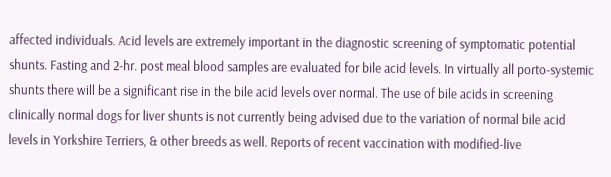affected individuals. Acid levels are extremely important in the diagnostic screening of symptomatic potential shunts. Fasting and 2-hr. post meal blood samples are evaluated for bile acid levels. In virtually all porto-systemic shunts there will be a significant rise in the bile acid levels over normal. The use of bile acids in screening clinically normal dogs for liver shunts is not currently being advised due to the variation of normal bile acid levels in Yorkshire Terriers, & other breeds as well. Reports of recent vaccination with modified-live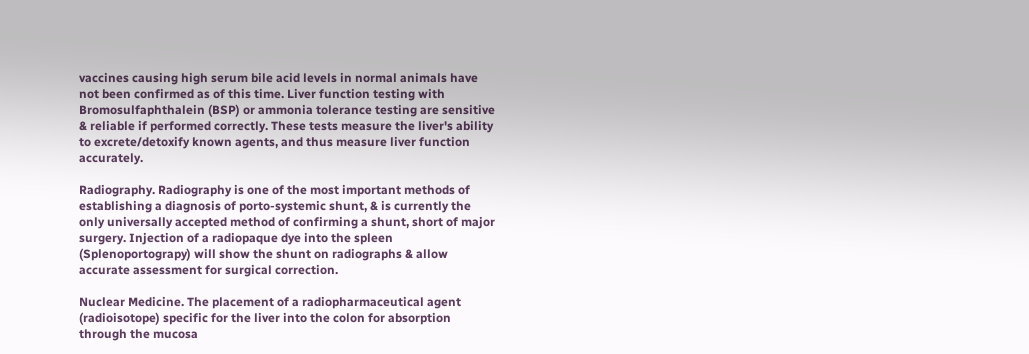vaccines causing high serum bile acid levels in normal animals have not been confirmed as of this time. Liver function testing with Bromosulfaphthalein (BSP) or ammonia tolerance testing are sensitive & reliable if performed correctly. These tests measure the liver's ability to excrete/detoxify known agents, and thus measure liver function accurately.

Radiography. Radiography is one of the most important methods of establishing a diagnosis of porto-systemic shunt, & is currently the only universally accepted method of confirming a shunt, short of major surgery. Injection of a radiopaque dye into the spleen (Splenoportograpy) will show the shunt on radiographs & allow accurate assessment for surgical correction.

Nuclear Medicine. The placement of a radiopharmaceutical agent (radioisotope) specific for the liver into the colon for absorption through the mucosa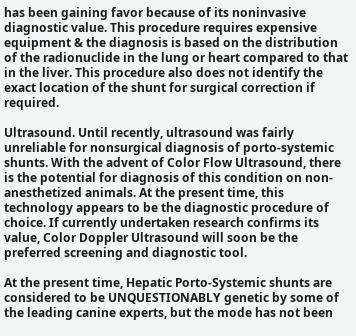has been gaining favor because of its noninvasive diagnostic value. This procedure requires expensive equipment & the diagnosis is based on the distribution of the radionuclide in the lung or heart compared to that in the liver. This procedure also does not identify the exact location of the shunt for surgical correction if required.

Ultrasound. Until recently, ultrasound was fairly unreliable for nonsurgical diagnosis of porto-systemic shunts. With the advent of Color Flow Ultrasound, there is the potential for diagnosis of this condition on non-anesthetized animals. At the present time, this technology appears to be the diagnostic procedure of choice. If currently undertaken research confirms its value, Color Doppler Ultrasound will soon be the preferred screening and diagnostic tool.

At the present time, Hepatic Porto-Systemic shunts are considered to be UNQUESTIONABLY genetic by some of the leading canine experts, but the mode has not been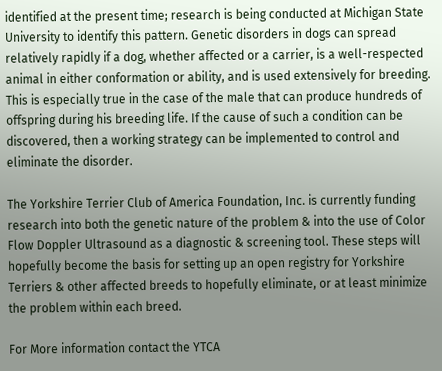identified at the present time; research is being conducted at Michigan State University to identify this pattern. Genetic disorders in dogs can spread relatively rapidly if a dog, whether affected or a carrier, is a well-respected animal in either conformation or ability, and is used extensively for breeding. This is especially true in the case of the male that can produce hundreds of offspring during his breeding life. If the cause of such a condition can be discovered, then a working strategy can be implemented to control and eliminate the disorder.

The Yorkshire Terrier Club of America Foundation, Inc. is currently funding research into both the genetic nature of the problem & into the use of Color Flow Doppler Ultrasound as a diagnostic & screening tool. These steps will hopefully become the basis for setting up an open registry for Yorkshire Terriers & other affected breeds to hopefully eliminate, or at least minimize the problem within each breed.

For More information contact the YTCA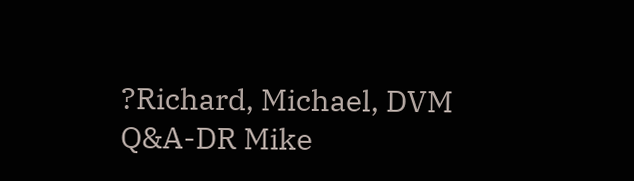?Richard, Michael, DVM Q&A-DR Mike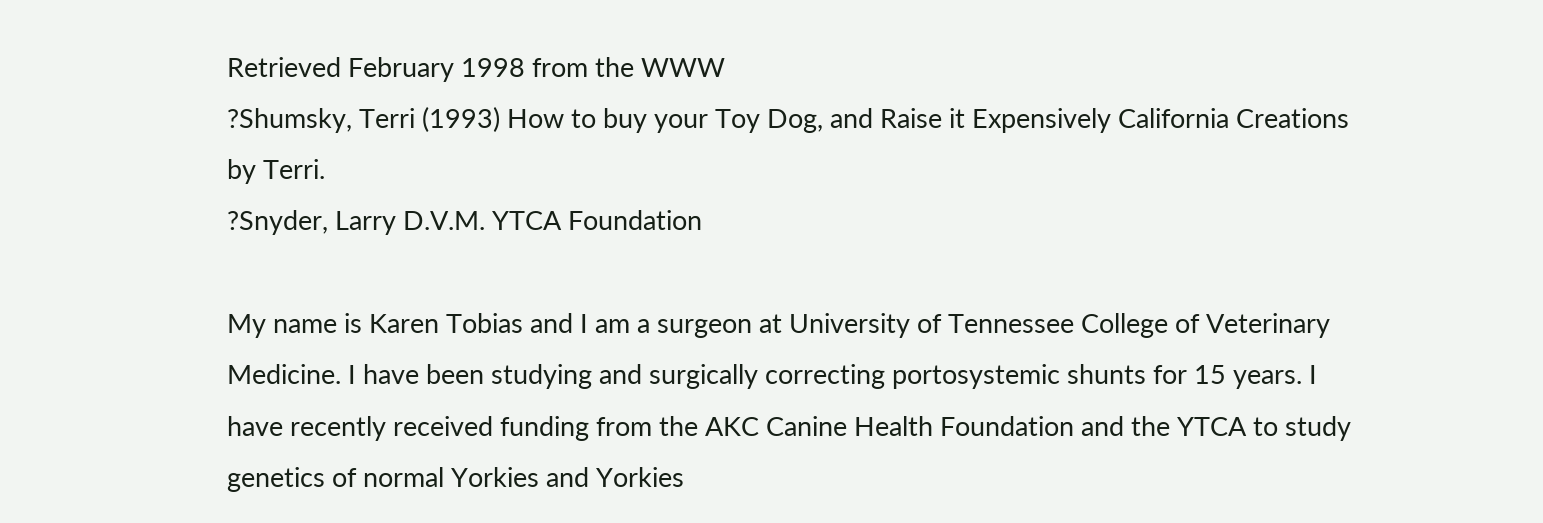Retrieved February 1998 from the WWW
?Shumsky, Terri (1993) How to buy your Toy Dog, and Raise it Expensively California Creations by Terri.
?Snyder, Larry D.V.M. YTCA Foundation

My name is Karen Tobias and I am a surgeon at University of Tennessee College of Veterinary Medicine. I have been studying and surgically correcting portosystemic shunts for 15 years. I have recently received funding from the AKC Canine Health Foundation and the YTCA to study genetics of normal Yorkies and Yorkies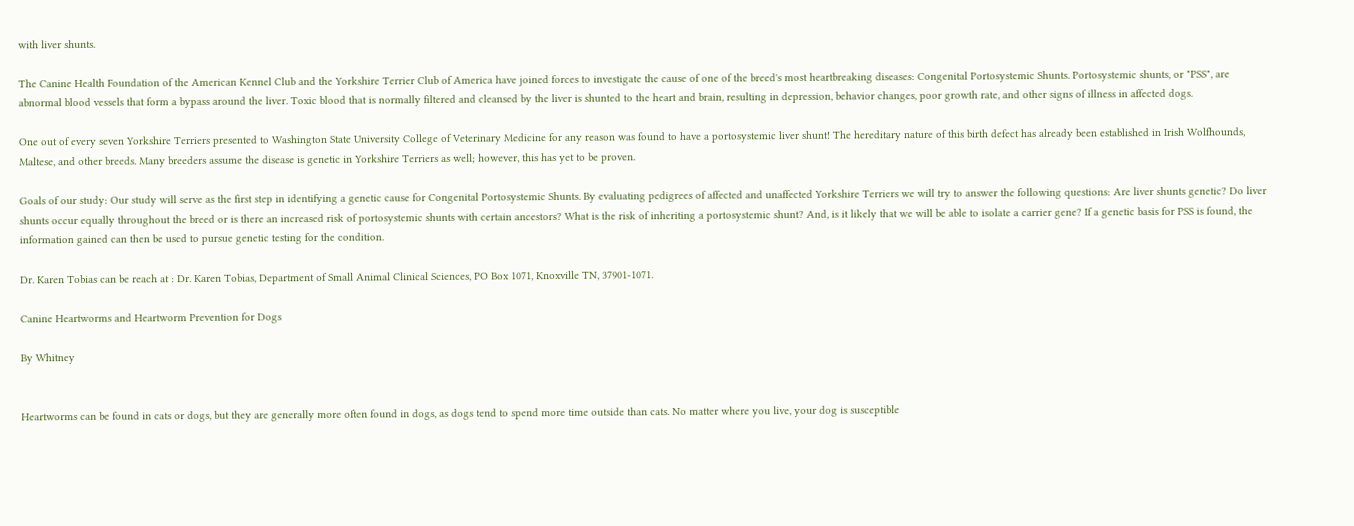with liver shunts.

The Canine Health Foundation of the American Kennel Club and the Yorkshire Terrier Club of America have joined forces to investigate the cause of one of the breed's most heartbreaking diseases: Congenital Portosystemic Shunts. Portosystemic shunts, or "PSS", are abnormal blood vessels that form a bypass around the liver. Toxic blood that is normally filtered and cleansed by the liver is shunted to the heart and brain, resulting in depression, behavior changes, poor growth rate, and other signs of illness in affected dogs.

One out of every seven Yorkshire Terriers presented to Washington State University College of Veterinary Medicine for any reason was found to have a portosystemic liver shunt! The hereditary nature of this birth defect has already been established in Irish Wolfhounds, Maltese, and other breeds. Many breeders assume the disease is genetic in Yorkshire Terriers as well; however, this has yet to be proven.

Goals of our study: Our study will serve as the first step in identifying a genetic cause for Congenital Portosystemic Shunts. By evaluating pedigrees of affected and unaffected Yorkshire Terriers we will try to answer the following questions: Are liver shunts genetic? Do liver shunts occur equally throughout the breed or is there an increased risk of portosystemic shunts with certain ancestors? What is the risk of inheriting a portosystemic shunt? And, is it likely that we will be able to isolate a carrier gene? If a genetic basis for PSS is found, the information gained can then be used to pursue genetic testing for the condition.

Dr. Karen Tobias can be reach at : Dr. Karen Tobias, Department of Small Animal Clinical Sciences, PO Box 1071, Knoxville TN, 37901-1071.

Canine Heartworms and Heartworm Prevention for Dogs

By Whitney


Heartworms can be found in cats or dogs, but they are generally more often found in dogs, as dogs tend to spend more time outside than cats. No matter where you live, your dog is susceptible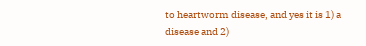to heartworm disease, and yes it is 1) a disease and 2)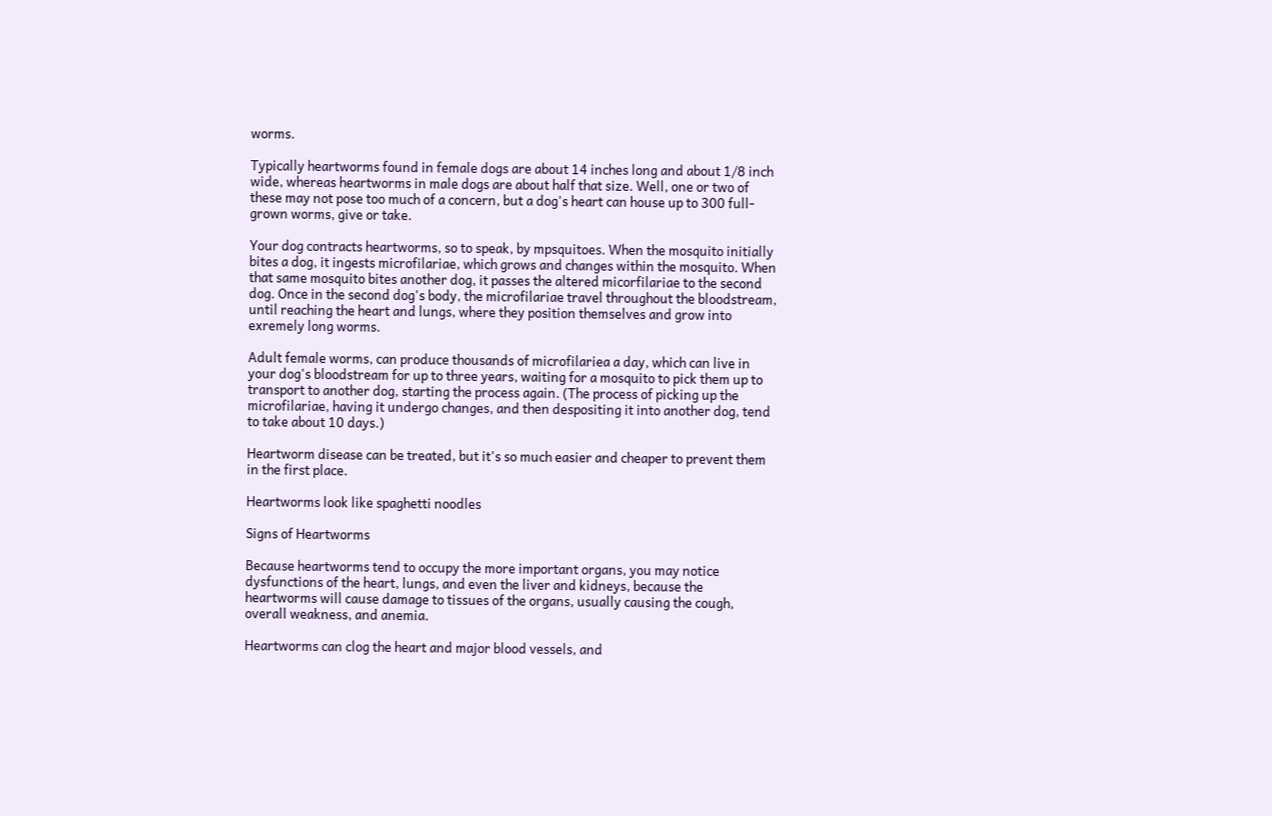worms.

Typically heartworms found in female dogs are about 14 inches long and about 1/8 inch wide, whereas heartworms in male dogs are about half that size. Well, one or two of these may not pose too much of a concern, but a dog's heart can house up to 300 full-grown worms, give or take.

Your dog contracts heartworms, so to speak, by mpsquitoes. When the mosquito initially bites a dog, it ingests microfilariae, which grows and changes within the mosquito. When that same mosquito bites another dog, it passes the altered micorfilariae to the second dog. Once in the second dog's body, the microfilariae travel throughout the bloodstream, until reaching the heart and lungs, where they position themselves and grow into exremely long worms.

Adult female worms, can produce thousands of microfilariea a day, which can live in your dog's bloodstream for up to three years, waiting for a mosquito to pick them up to transport to another dog, starting the process again. (The process of picking up the microfilariae, having it undergo changes, and then despositing it into another dog, tend to take about 10 days.)

Heartworm disease can be treated, but it's so much easier and cheaper to prevent them in the first place.

Heartworms look like spaghetti noodles

Signs of Heartworms

Because heartworms tend to occupy the more important organs, you may notice dysfunctions of the heart, lungs, and even the liver and kidneys, because the heartworms will cause damage to tissues of the organs, usually causing the cough, overall weakness, and anemia.

Heartworms can clog the heart and major blood vessels, and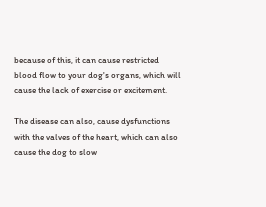because of this, it can cause restricted blood flow to your dog's organs, which will cause the lack of exercise or excitement.

The disease can also, cause dysfunctions with the valves of the heart, which can also cause the dog to slow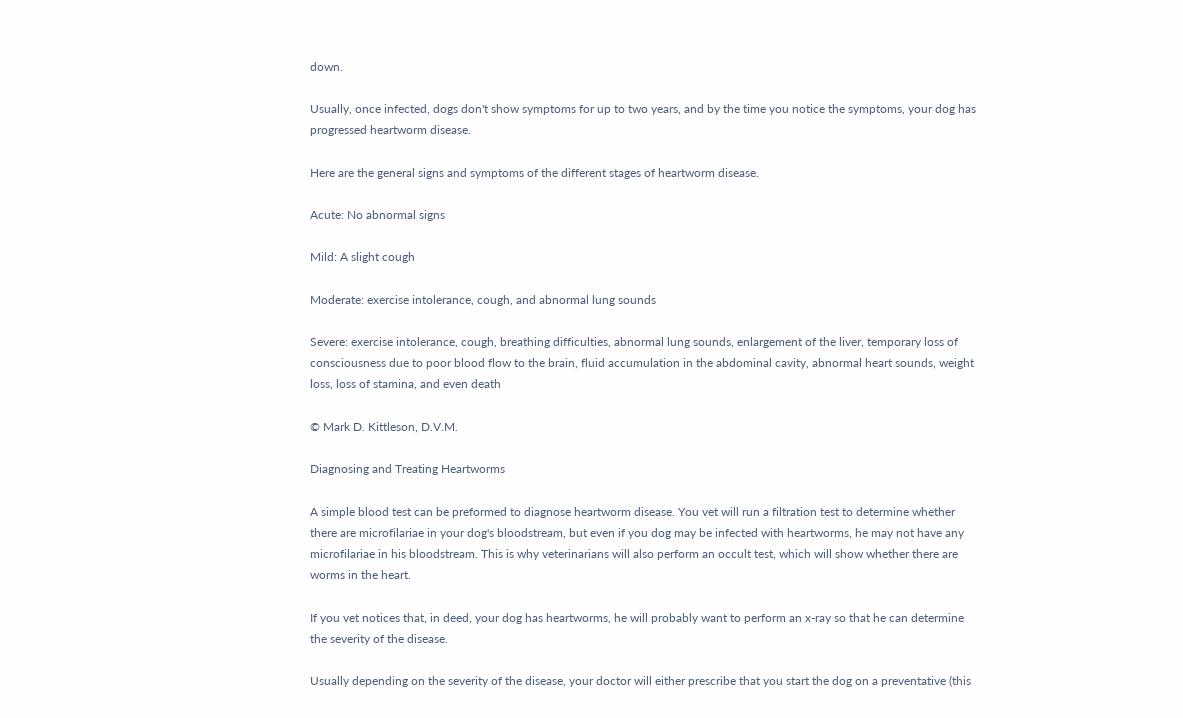down.

Usually, once infected, dogs don't show symptoms for up to two years, and by the time you notice the symptoms, your dog has progressed heartworm disease.

Here are the general signs and symptoms of the different stages of heartworm disease.

Acute: No abnormal signs

Mild: A slight cough

Moderate: exercise intolerance, cough, and abnormal lung sounds

Severe: exercise intolerance, cough, breathing difficulties, abnormal lung sounds, enlargement of the liver, temporary loss of consciousness due to poor blood flow to the brain, fluid accumulation in the abdominal cavity, abnormal heart sounds, weight loss, loss of stamina, and even death

© Mark D. Kittleson, D.V.M.

Diagnosing and Treating Heartworms

A simple blood test can be preformed to diagnose heartworm disease. You vet will run a filtration test to determine whether there are microfilariae in your dog's bloodstream, but even if you dog may be infected with heartworms, he may not have any microfilariae in his bloodstream. This is why veterinarians will also perform an occult test, which will show whether there are worms in the heart.

If you vet notices that, in deed, your dog has heartworms, he will probably want to perform an x-ray so that he can determine the severity of the disease.

Usually depending on the severity of the disease, your doctor will either prescribe that you start the dog on a preventative (this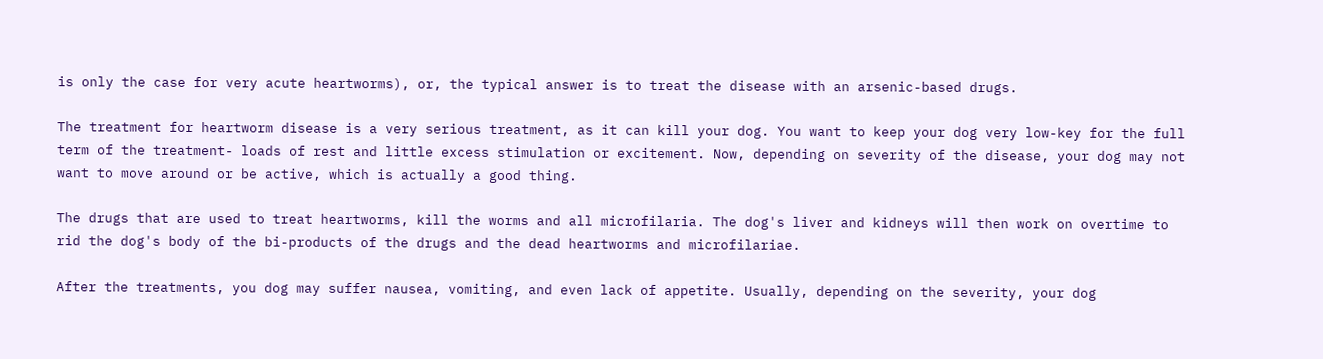is only the case for very acute heartworms), or, the typical answer is to treat the disease with an arsenic-based drugs.

The treatment for heartworm disease is a very serious treatment, as it can kill your dog. You want to keep your dog very low-key for the full term of the treatment- loads of rest and little excess stimulation or excitement. Now, depending on severity of the disease, your dog may not want to move around or be active, which is actually a good thing.

The drugs that are used to treat heartworms, kill the worms and all microfilaria. The dog's liver and kidneys will then work on overtime to rid the dog's body of the bi-products of the drugs and the dead heartworms and microfilariae.

After the treatments, you dog may suffer nausea, vomiting, and even lack of appetite. Usually, depending on the severity, your dog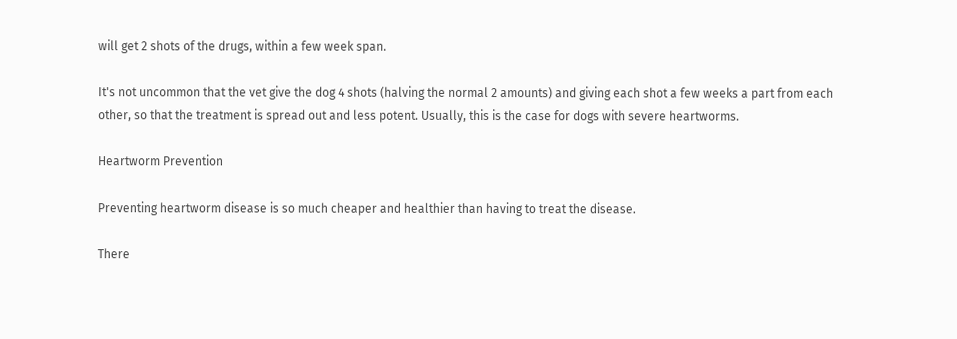will get 2 shots of the drugs, within a few week span.

It's not uncommon that the vet give the dog 4 shots (halving the normal 2 amounts) and giving each shot a few weeks a part from each other, so that the treatment is spread out and less potent. Usually, this is the case for dogs with severe heartworms.

Heartworm Prevention

Preventing heartworm disease is so much cheaper and healthier than having to treat the disease.

There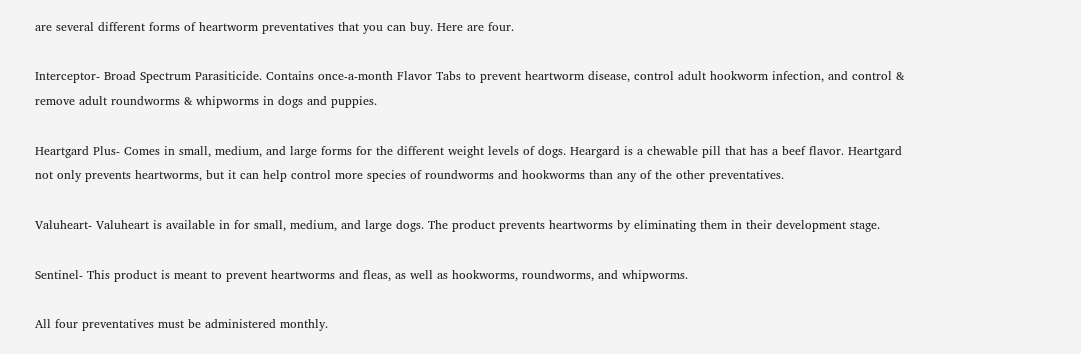are several different forms of heartworm preventatives that you can buy. Here are four.

Interceptor- Broad Spectrum Parasiticide. Contains once-a-month Flavor Tabs to prevent heartworm disease, control adult hookworm infection, and control & remove adult roundworms & whipworms in dogs and puppies.

Heartgard Plus- Comes in small, medium, and large forms for the different weight levels of dogs. Heargard is a chewable pill that has a beef flavor. Heartgard not only prevents heartworms, but it can help control more species of roundworms and hookworms than any of the other preventatives.

Valuheart- Valuheart is available in for small, medium, and large dogs. The product prevents heartworms by eliminating them in their development stage.

Sentinel- This product is meant to prevent heartworms and fleas, as well as hookworms, roundworms, and whipworms.

All four preventatives must be administered monthly.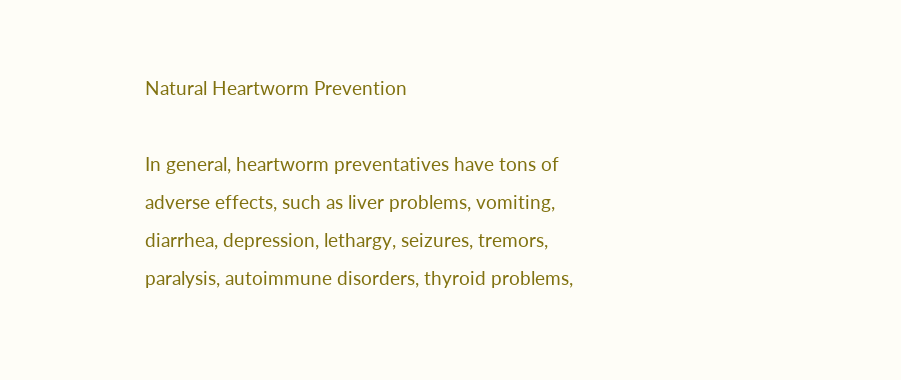Natural Heartworm Prevention

In general, heartworm preventatives have tons of adverse effects, such as liver problems, vomiting, diarrhea, depression, lethargy, seizures, tremors, paralysis, autoimmune disorders, thyroid problems,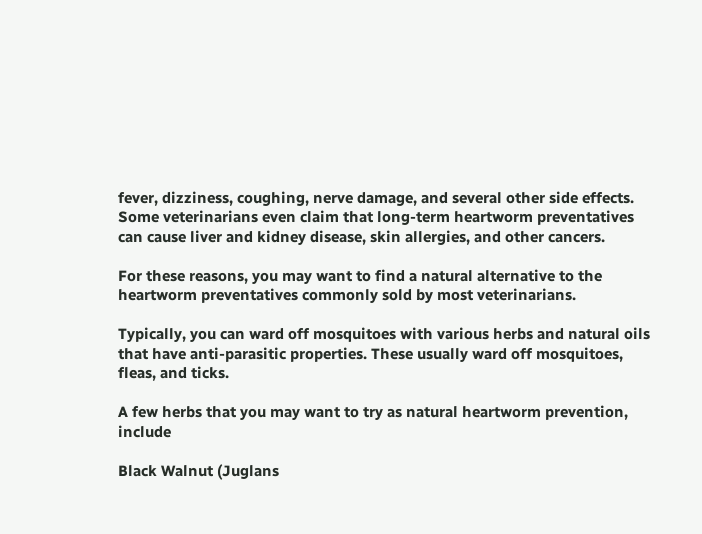fever, dizziness, coughing, nerve damage, and several other side effects. Some veterinarians even claim that long-term heartworm preventatives can cause liver and kidney disease, skin allergies, and other cancers.

For these reasons, you may want to find a natural alternative to the heartworm preventatives commonly sold by most veterinarians.

Typically, you can ward off mosquitoes with various herbs and natural oils that have anti-parasitic properties. These usually ward off mosquitoes, fleas, and ticks.

A few herbs that you may want to try as natural heartworm prevention, include

Black Walnut (Juglans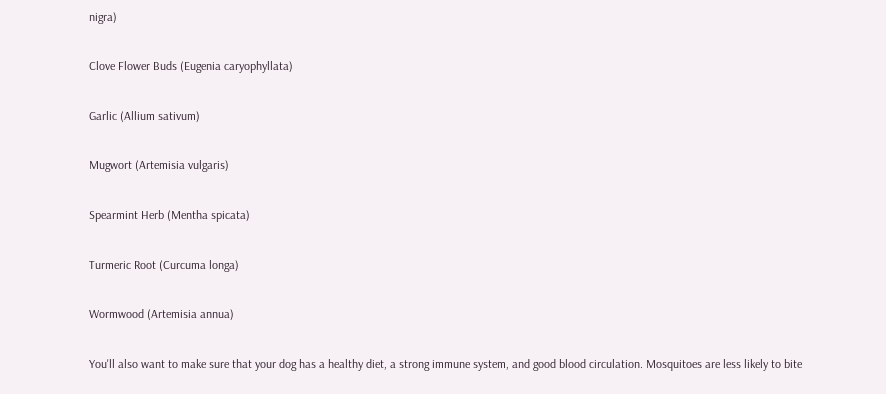nigra)

Clove Flower Buds (Eugenia caryophyllata)

Garlic (Allium sativum)

Mugwort (Artemisia vulgaris)

Spearmint Herb (Mentha spicata)

Turmeric Root (Curcuma longa)

Wormwood (Artemisia annua)

You'll also want to make sure that your dog has a healthy diet, a strong immune system, and good blood circulation. Mosquitoes are less likely to bite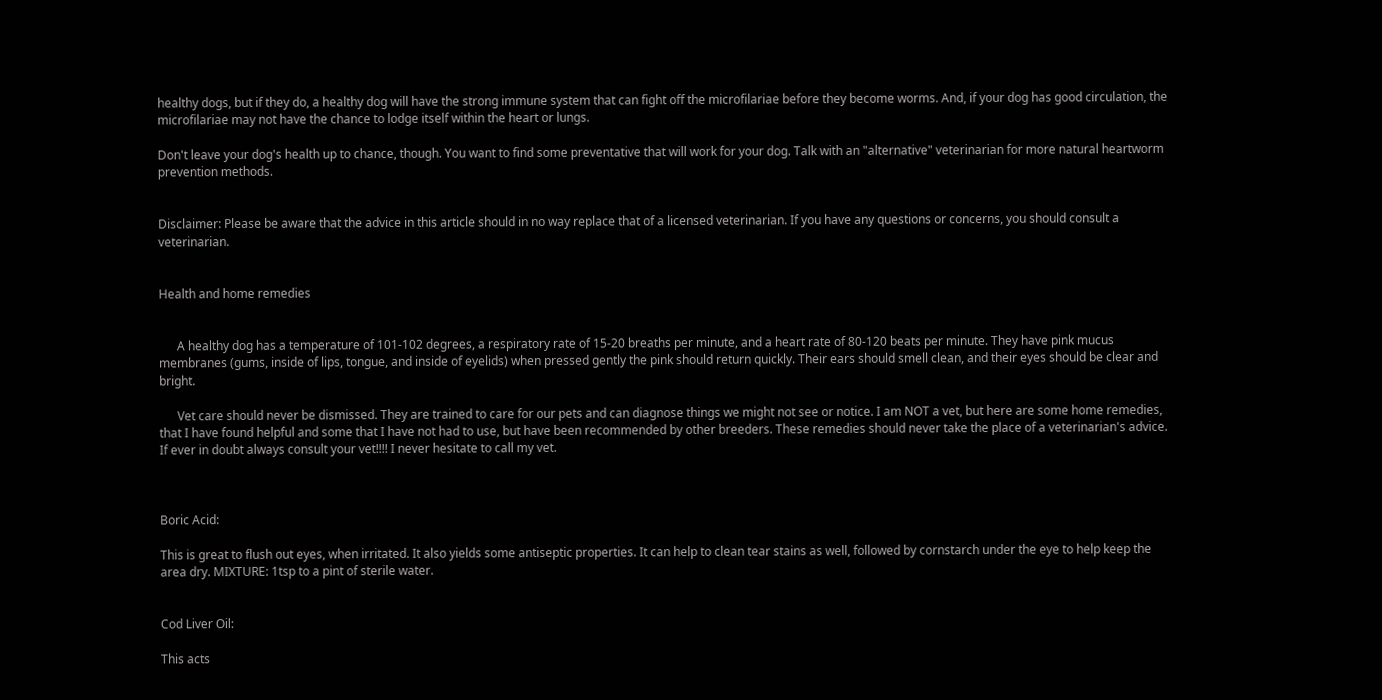healthy dogs, but if they do, a healthy dog will have the strong immune system that can fight off the microfilariae before they become worms. And, if your dog has good circulation, the microfilariae may not have the chance to lodge itself within the heart or lungs.

Don't leave your dog's health up to chance, though. You want to find some preventative that will work for your dog. Talk with an "alternative" veterinarian for more natural heartworm prevention methods.


Disclaimer: Please be aware that the advice in this article should in no way replace that of a licensed veterinarian. If you have any questions or concerns, you should consult a veterinarian.


Health and home remedies


      A healthy dog has a temperature of 101-102 degrees, a respiratory rate of 15-20 breaths per minute, and a heart rate of 80-120 beats per minute. They have pink mucus membranes (gums, inside of lips, tongue, and inside of eyelids) when pressed gently the pink should return quickly. Their ears should smell clean, and their eyes should be clear and bright.

      Vet care should never be dismissed. They are trained to care for our pets and can diagnose things we might not see or notice. I am NOT a vet, but here are some home remedies, that I have found helpful and some that I have not had to use, but have been recommended by other breeders. These remedies should never take the place of a veterinarian's advice. If ever in doubt always consult your vet!!!! I never hesitate to call my vet.



Boric Acid:

This is great to flush out eyes, when irritated. It also yields some antiseptic properties. It can help to clean tear stains as well, followed by cornstarch under the eye to help keep the area dry. MIXTURE: 1tsp to a pint of sterile water.


Cod Liver Oil:

This acts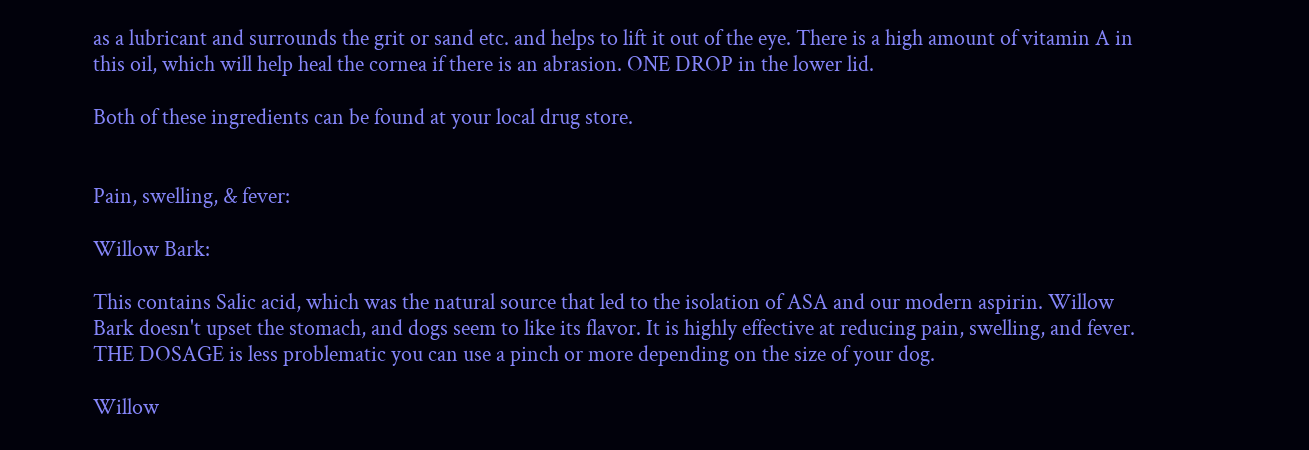as a lubricant and surrounds the grit or sand etc. and helps to lift it out of the eye. There is a high amount of vitamin A in this oil, which will help heal the cornea if there is an abrasion. ONE DROP in the lower lid.

Both of these ingredients can be found at your local drug store.


Pain, swelling, & fever:

Willow Bark:

This contains Salic acid, which was the natural source that led to the isolation of ASA and our modern aspirin. Willow Bark doesn't upset the stomach, and dogs seem to like its flavor. It is highly effective at reducing pain, swelling, and fever. THE DOSAGE is less problematic you can use a pinch or more depending on the size of your dog.

Willow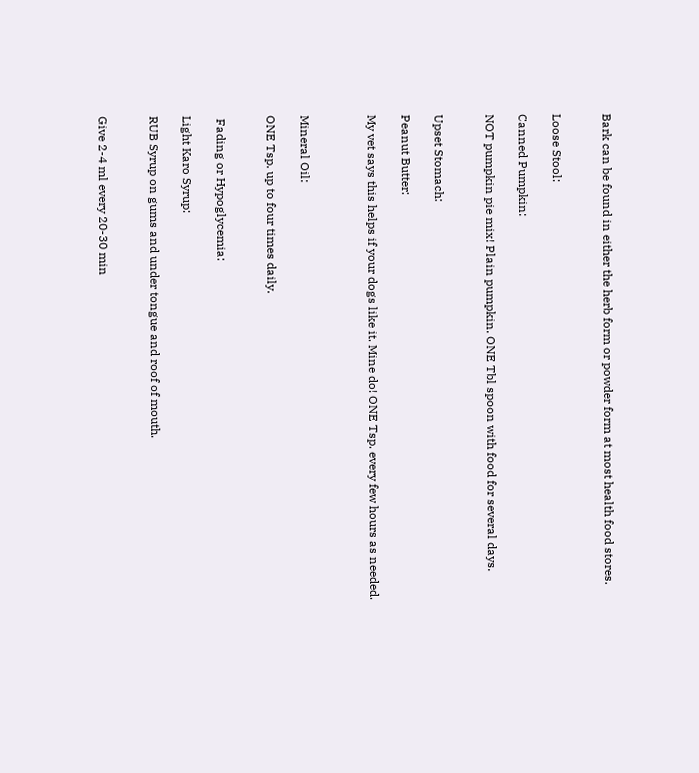Bark can be found in either the herb form or powder form at most health food stores.


Loose Stool:

Canned Pumpkin:

NOT pumpkin pie mix! Plain pumpkin. ONE Tbl spoon with food for several days.


Upset Stomach:

Peanut Butter:

My vet says this helps if your dogs like it. Mine do! ONE Tsp. every few hours as needed.



Mineral Oil:

ONE Tsp. up to four times daily.


 Fading or Hypoglycemia:

Light Karo Syrup:

RUB Syrup on gums and under tongue and roof of mouth.


Give 2-4 ml every 20-30 min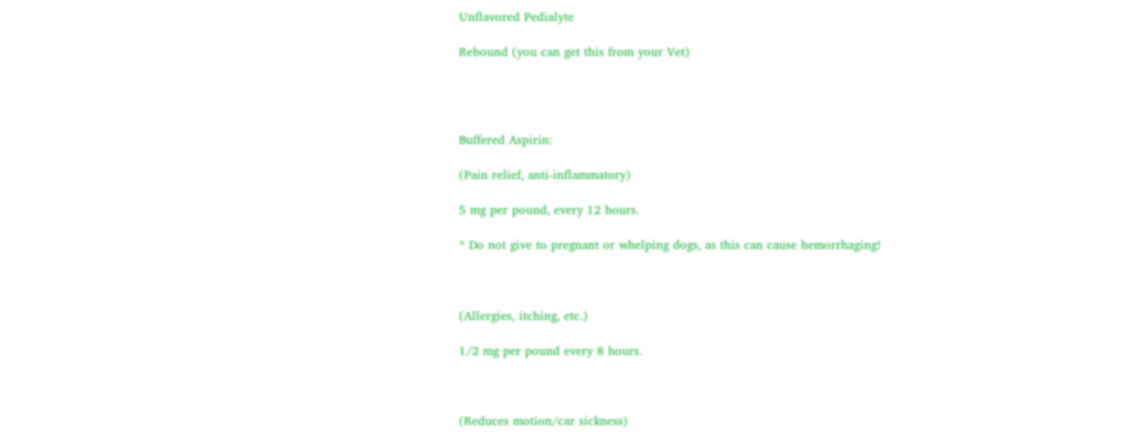Unflavored Pedialyte

Rebound (you can get this from your Vet)




Buffered Aspirin:

(Pain relief, anti-inflammatory)

5 mg per pound, every 12 hours.

* Do not give to pregnant or whelping dogs, as this can cause hemorrhaging!



(Allergies, itching, etc.)

1/2 mg per pound every 8 hours.



(Reduces motion/car sickness)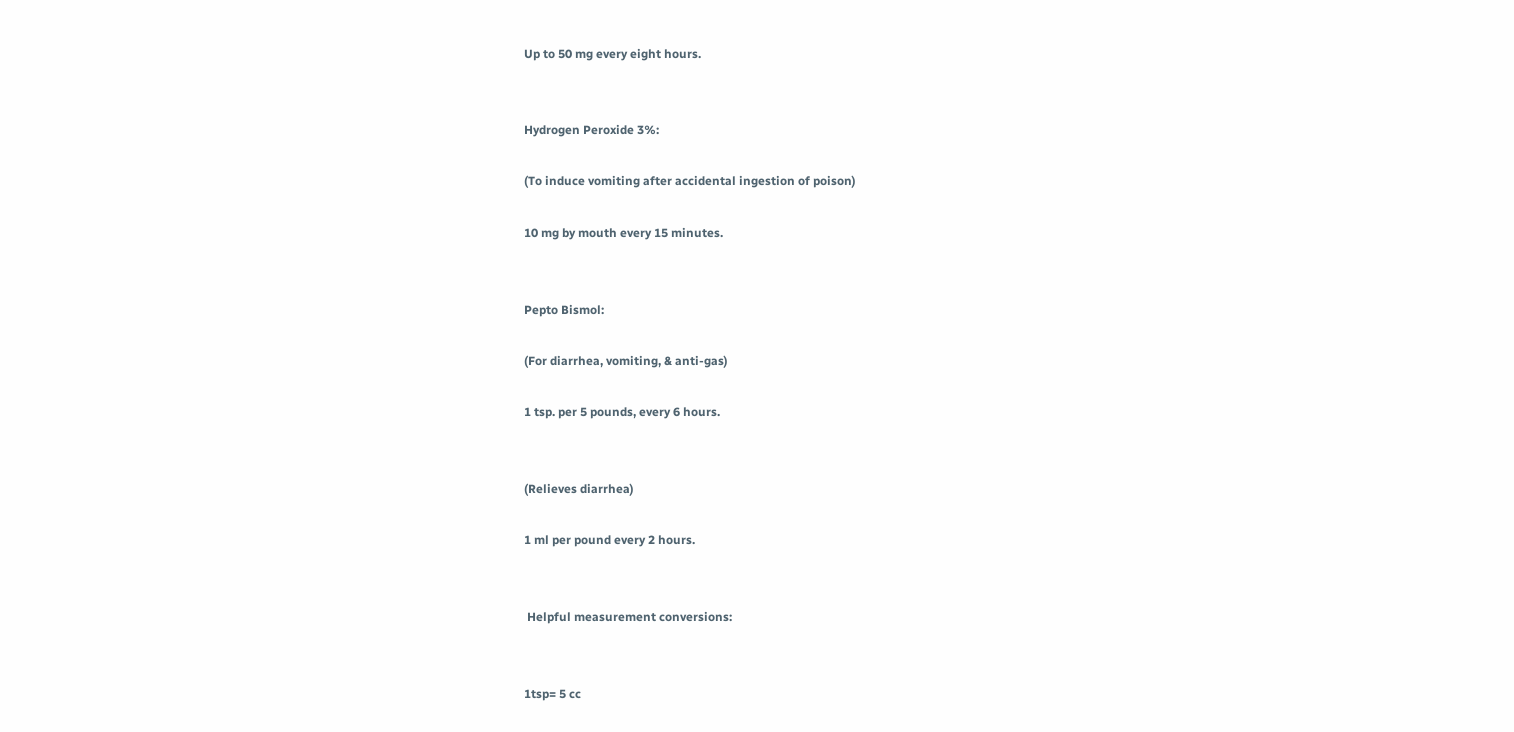Up to 50 mg every eight hours.


Hydrogen Peroxide 3%:

(To induce vomiting after accidental ingestion of poison)

10 mg by mouth every 15 minutes.


Pepto Bismol:

(For diarrhea, vomiting, & anti-gas)

1 tsp. per 5 pounds, every 6 hours.


(Relieves diarrhea)

1 ml per pound every 2 hours.


 Helpful measurement conversions:


1tsp= 5 cc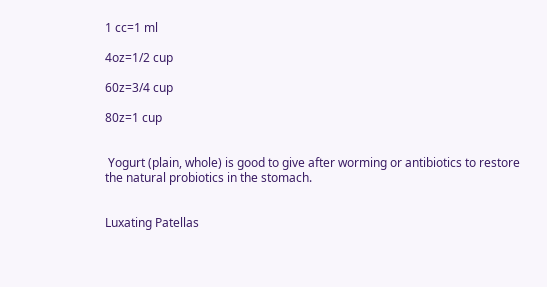1 cc=1 ml

4oz=1/2 cup

60z=3/4 cup

80z=1 cup


 Yogurt (plain, whole) is good to give after worming or antibiotics to restore the natural probiotics in the stomach.


Luxating Patellas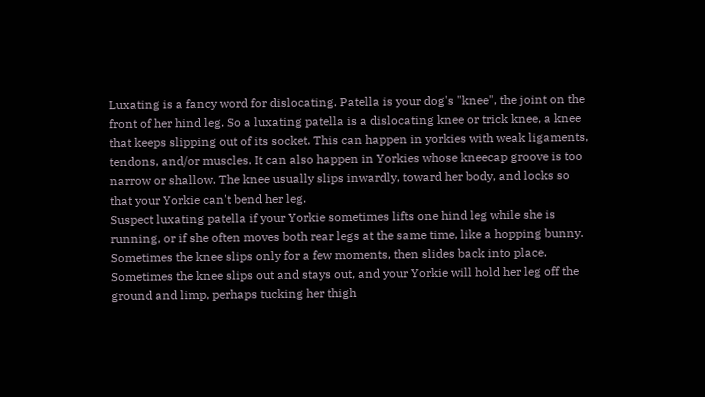Luxating is a fancy word for dislocating. Patella is your dog's "knee", the joint on the front of her hind leg. So a luxating patella is a dislocating knee or trick knee, a knee that keeps slipping out of its socket. This can happen in yorkies with weak ligaments, tendons, and/or muscles. It can also happen in Yorkies whose kneecap groove is too narrow or shallow. The knee usually slips inwardly, toward her body, and locks so that your Yorkie can't bend her leg.
Suspect luxating patella if your Yorkie sometimes lifts one hind leg while she is running, or if she often moves both rear legs at the same time, like a hopping bunny.
Sometimes the knee slips only for a few moments, then slides back into place. Sometimes the knee slips out and stays out, and your Yorkie will hold her leg off the ground and limp, perhaps tucking her thigh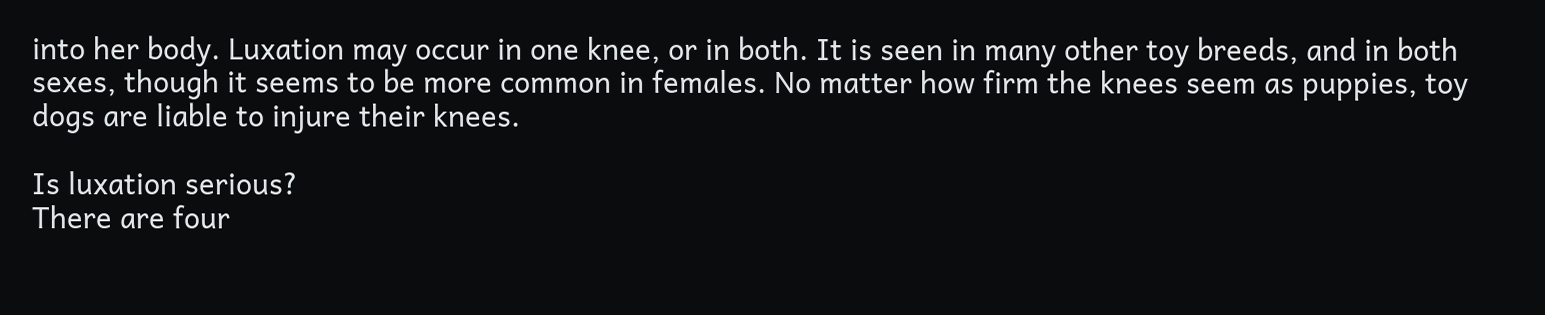into her body. Luxation may occur in one knee, or in both. It is seen in many other toy breeds, and in both sexes, though it seems to be more common in females. No matter how firm the knees seem as puppies, toy dogs are liable to injure their knees.

Is luxation serious?
There are four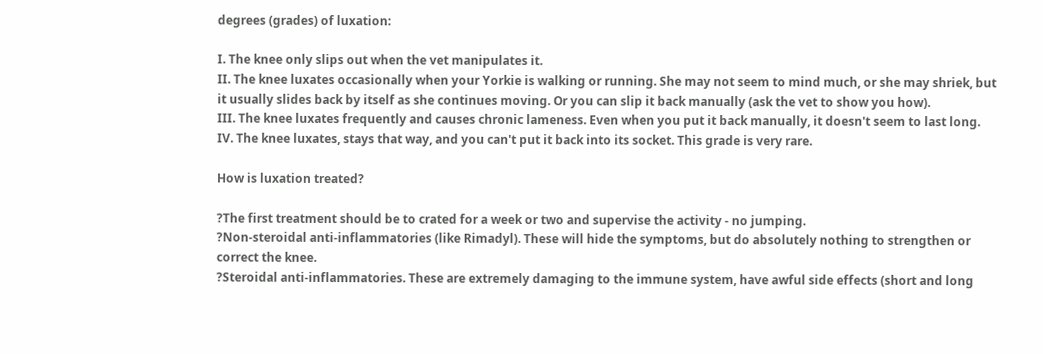degrees (grades) of luxation:

I. The knee only slips out when the vet manipulates it.
II. The knee luxates occasionally when your Yorkie is walking or running. She may not seem to mind much, or she may shriek, but it usually slides back by itself as she continues moving. Or you can slip it back manually (ask the vet to show you how).
III. The knee luxates frequently and causes chronic lameness. Even when you put it back manually, it doesn't seem to last long.
IV. The knee luxates, stays that way, and you can't put it back into its socket. This grade is very rare.

How is luxation treated?

?The first treatment should be to crated for a week or two and supervise the activity - no jumping.
?Non-steroidal anti-inflammatories (like Rimadyl). These will hide the symptoms, but do absolutely nothing to strengthen or correct the knee.
?Steroidal anti-inflammatories. These are extremely damaging to the immune system, have awful side effects (short and long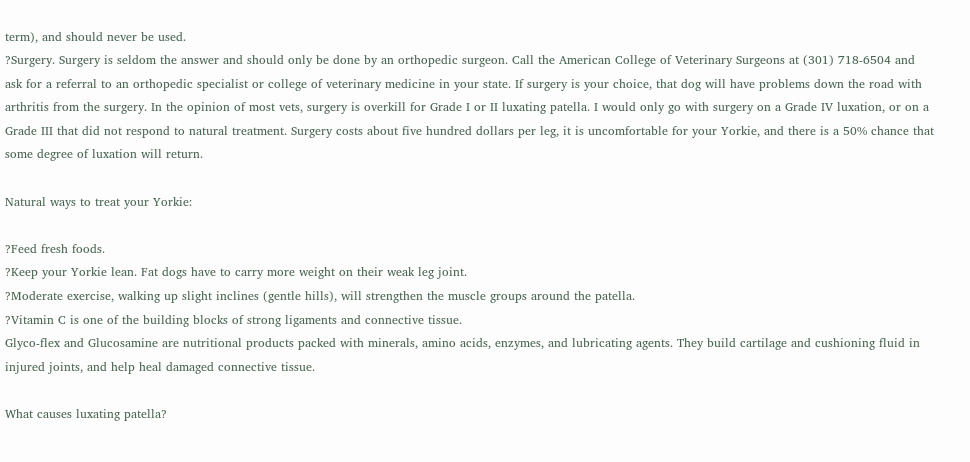term), and should never be used.
?Surgery. Surgery is seldom the answer and should only be done by an orthopedic surgeon. Call the American College of Veterinary Surgeons at (301) 718-6504 and ask for a referral to an orthopedic specialist or college of veterinary medicine in your state. If surgery is your choice, that dog will have problems down the road with arthritis from the surgery. In the opinion of most vets, surgery is overkill for Grade I or II luxating patella. I would only go with surgery on a Grade IV luxation, or on a Grade III that did not respond to natural treatment. Surgery costs about five hundred dollars per leg, it is uncomfortable for your Yorkie, and there is a 50% chance that some degree of luxation will return.

Natural ways to treat your Yorkie:

?Feed fresh foods.
?Keep your Yorkie lean. Fat dogs have to carry more weight on their weak leg joint.
?Moderate exercise, walking up slight inclines (gentle hills), will strengthen the muscle groups around the patella.
?Vitamin C is one of the building blocks of strong ligaments and connective tissue.
Glyco-flex and Glucosamine are nutritional products packed with minerals, amino acids, enzymes, and lubricating agents. They build cartilage and cushioning fluid in injured joints, and help heal damaged connective tissue.

What causes luxating patella?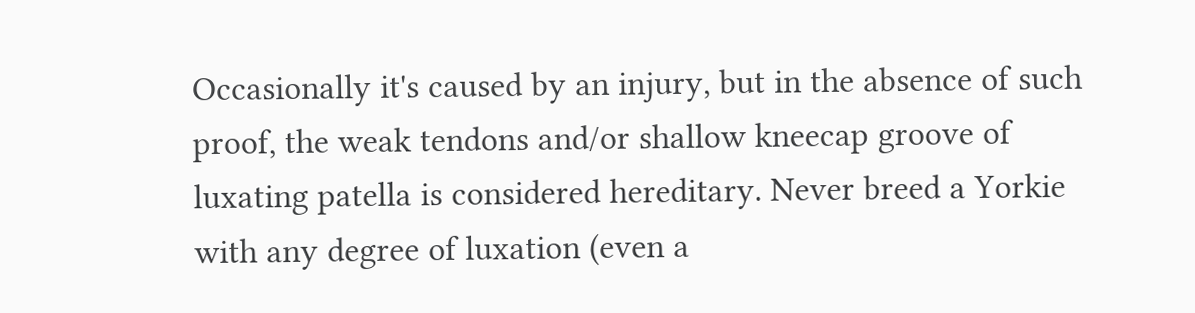Occasionally it's caused by an injury, but in the absence of such proof, the weak tendons and/or shallow kneecap groove of luxating patella is considered hereditary. Never breed a Yorkie with any degree of luxation (even a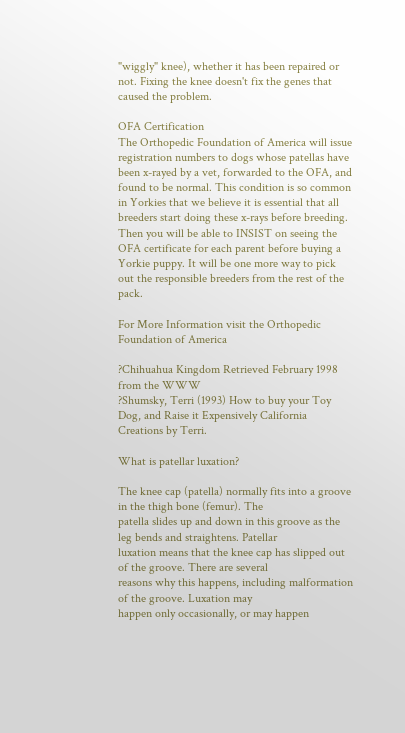"wiggly" knee), whether it has been repaired or not. Fixing the knee doesn't fix the genes that caused the problem.

OFA Certification
The Orthopedic Foundation of America will issue registration numbers to dogs whose patellas have been x-rayed by a vet, forwarded to the OFA, and found to be normal. This condition is so common in Yorkies that we believe it is essential that all breeders start doing these x-rays before breeding. Then you will be able to INSIST on seeing the OFA certificate for each parent before buying a Yorkie puppy. It will be one more way to pick out the responsible breeders from the rest of the pack.

For More Information visit the Orthopedic Foundation of America

?Chihuahua Kingdom Retrieved February 1998 from the WWW
?Shumsky, Terri (1993) How to buy your Toy Dog, and Raise it Expensively California Creations by Terri.

What is patellar luxation?

The knee cap (patella) normally fits into a groove in the thigh bone (femur). The
patella slides up and down in this groove as the leg bends and straightens. Patellar
luxation means that the knee cap has slipped out of the groove. There are several
reasons why this happens, including malformation of the groove. Luxation may
happen only occasionally, or may happen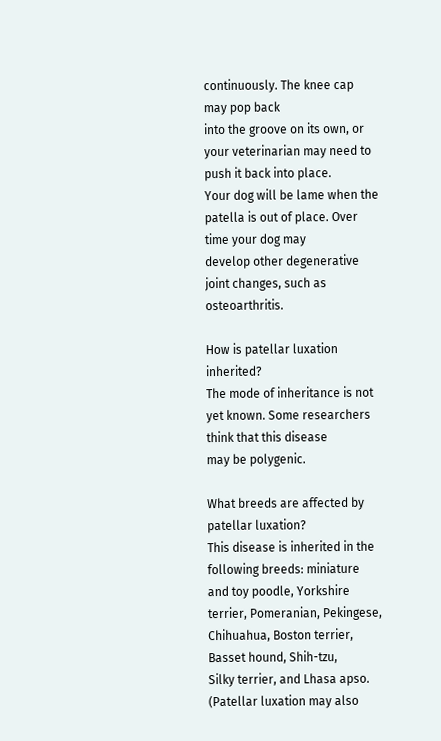continuously. The knee cap may pop back
into the groove on its own, or your veterinarian may need to push it back into place.
Your dog will be lame when the patella is out of place. Over time your dog may
develop other degenerative joint changes, such as osteoarthritis.

How is patellar luxation inherited?
The mode of inheritance is not yet known. Some researchers think that this disease
may be polygenic.

What breeds are affected by patellar luxation?
This disease is inherited in the following breeds: miniature and toy poodle, Yorkshire
terrier, Pomeranian, Pekingese, Chihuahua, Boston terrier, Basset hound, Shih-tzu,
Silky terrier, and Lhasa apso.  (Patellar luxation may also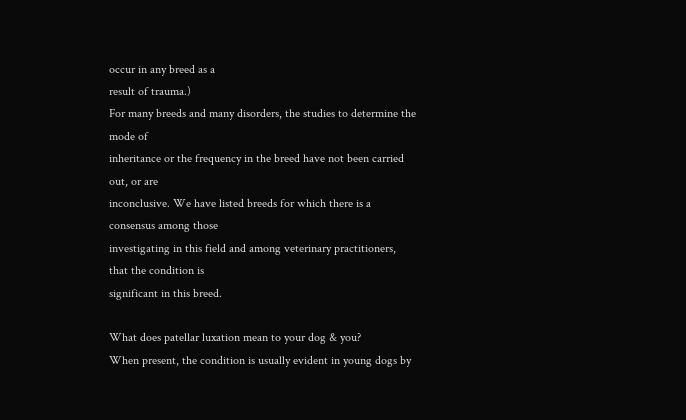occur in any breed as a
result of trauma.)
For many breeds and many disorders, the studies to determine the mode of
inheritance or the frequency in the breed have not been carried out, or are
inconclusive. We have listed breeds for which there is a consensus among those
investigating in this field and among veterinary practitioners, that the condition is
significant in this breed.

What does patellar luxation mean to your dog & you?
When present, the condition is usually evident in young dogs by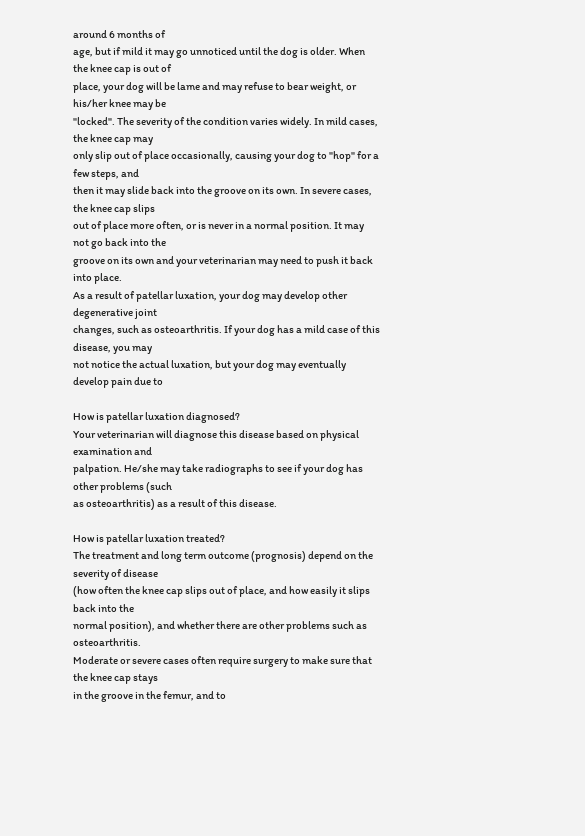around 6 months of
age, but if mild it may go unnoticed until the dog is older. When the knee cap is out of
place, your dog will be lame and may refuse to bear weight, or his/her knee may be
"locked". The severity of the condition varies widely. In mild cases, the knee cap may
only slip out of place occasionally, causing your dog to "hop" for a few steps, and
then it may slide back into the groove on its own. In severe cases, the knee cap slips
out of place more often, or is never in a normal position. It may not go back into the
groove on its own and your veterinarian may need to push it back into place.
As a result of patellar luxation, your dog may develop other degenerative joint
changes, such as osteoarthritis. If your dog has a mild case of this disease, you may
not notice the actual luxation, but your dog may eventually develop pain due to

How is patellar luxation diagnosed?
Your veterinarian will diagnose this disease based on physical examination and
palpation. He/she may take radiographs to see if your dog has other problems (such
as osteoarthritis) as a result of this disease.

How is patellar luxation treated?
The treatment and long term outcome (prognosis) depend on the severity of disease
(how often the knee cap slips out of place, and how easily it slips back into the
normal position), and whether there are other problems such as osteoarthritis.
Moderate or severe cases often require surgery to make sure that the knee cap stays
in the groove in the femur, and to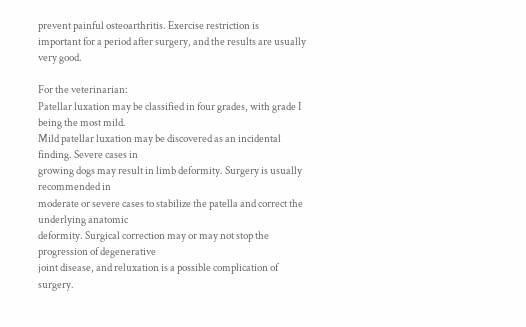prevent painful osteoarthritis. Exercise restriction is
important for a period after surgery, and the results are usually very good.

For the veterinarian:
Patellar luxation may be classified in four grades, with grade I being the most mild.
Mild patellar luxation may be discovered as an incidental finding. Severe cases in
growing dogs may result in limb deformity. Surgery is usually recommended in
moderate or severe cases to stabilize the patella and correct the underlying anatomic
deformity. Surgical correction may or may not stop the progression of degenerative
joint disease, and reluxation is a possible complication of surgery.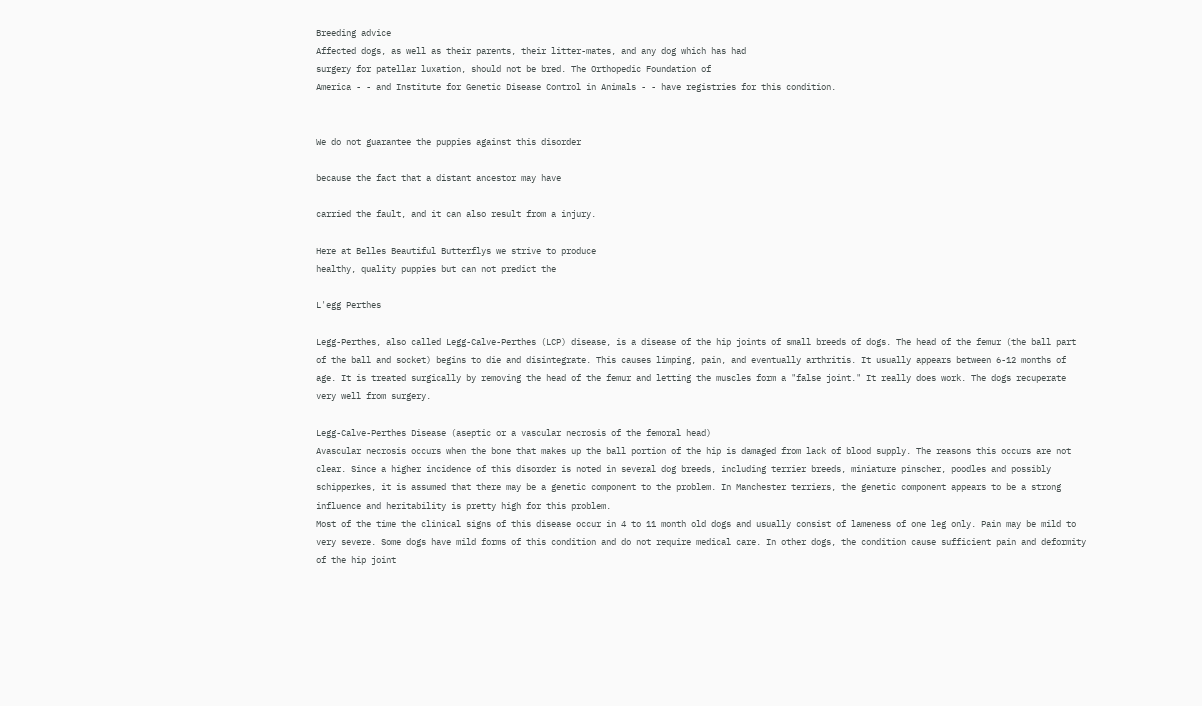Breeding advice
Affected dogs, as well as their parents, their litter-mates, and any dog which has had
surgery for patellar luxation, should not be bred. The Orthopedic Foundation of
America - - and Institute for Genetic Disease Control in Animals - - have registries for this condition.


We do not guarantee the puppies against this disorder

because the fact that a distant ancestor may have

carried the fault, and it can also result from a injury.

Here at Belles Beautiful Butterflys we strive to produce
healthy, quality puppies but can not predict the

L'egg Perthes

Legg-Perthes, also called Legg-Calve-Perthes (LCP) disease, is a disease of the hip joints of small breeds of dogs. The head of the femur (the ball part of the ball and socket) begins to die and disintegrate. This causes limping, pain, and eventually arthritis. It usually appears between 6-12 months of age. It is treated surgically by removing the head of the femur and letting the muscles form a "false joint." It really does work. The dogs recuperate very well from surgery.

Legg-Calve-Perthes Disease (aseptic or a vascular necrosis of the femoral head)
Avascular necrosis occurs when the bone that makes up the ball portion of the hip is damaged from lack of blood supply. The reasons this occurs are not clear. Since a higher incidence of this disorder is noted in several dog breeds, including terrier breeds, miniature pinscher, poodles and possibly schipperkes, it is assumed that there may be a genetic component to the problem. In Manchester terriers, the genetic component appears to be a strong influence and heritability is pretty high for this problem.
Most of the time the clinical signs of this disease occur in 4 to 11 month old dogs and usually consist of lameness of one leg only. Pain may be mild to very severe. Some dogs have mild forms of this condition and do not require medical care. In other dogs, the condition cause sufficient pain and deformity of the hip joint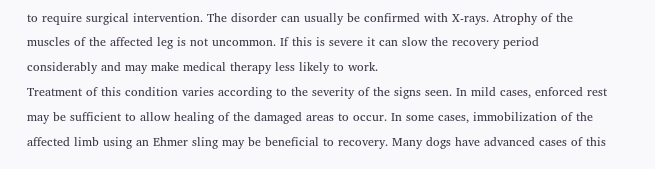to require surgical intervention. The disorder can usually be confirmed with X-rays. Atrophy of the muscles of the affected leg is not uncommon. If this is severe it can slow the recovery period considerably and may make medical therapy less likely to work.
Treatment of this condition varies according to the severity of the signs seen. In mild cases, enforced rest may be sufficient to allow healing of the damaged areas to occur. In some cases, immobilization of the affected limb using an Ehmer sling may be beneficial to recovery. Many dogs have advanced cases of this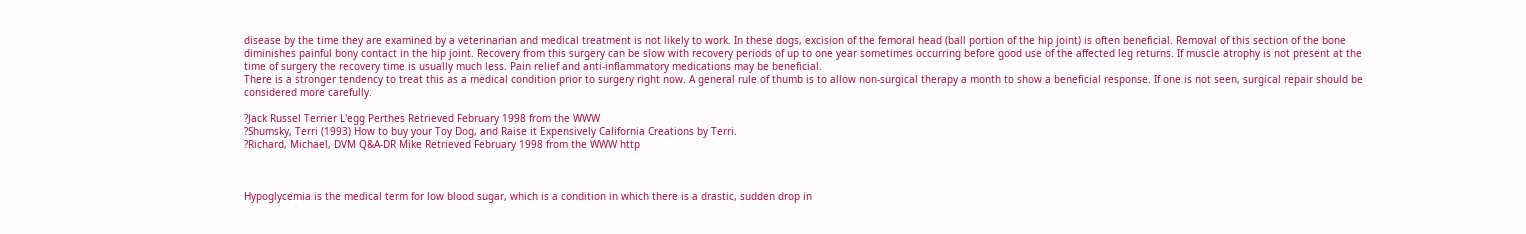disease by the time they are examined by a veterinarian and medical treatment is not likely to work. In these dogs, excision of the femoral head (ball portion of the hip joint) is often beneficial. Removal of this section of the bone diminishes painful bony contact in the hip joint. Recovery from this surgery can be slow with recovery periods of up to one year sometimes occurring before good use of the affected leg returns. If muscle atrophy is not present at the time of surgery the recovery time is usually much less. Pain relief and anti-inflammatory medications may be beneficial.
There is a stronger tendency to treat this as a medical condition prior to surgery right now. A general rule of thumb is to allow non-surgical therapy a month to show a beneficial response. If one is not seen, surgical repair should be considered more carefully.

?Jack Russel Terrier L'egg Perthes Retrieved February 1998 from the WWW
?Shumsky, Terri (1993) How to buy your Toy Dog, and Raise it Expensively California Creations by Terri.
?Richard, Michael, DVM Q&A-DR Mike Retrieved February 1998 from the WWW http



Hypoglycemia is the medical term for low blood sugar, which is a condition in which there is a drastic, sudden drop in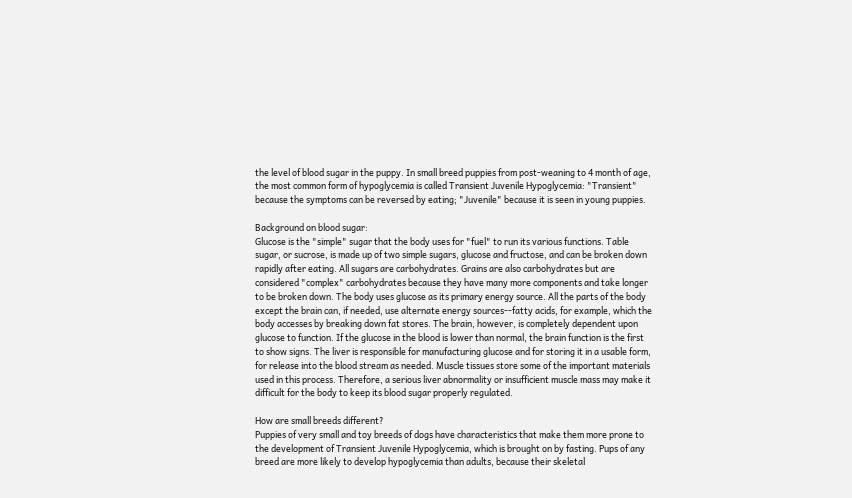the level of blood sugar in the puppy. In small breed puppies from post-weaning to 4 month of age, the most common form of hypoglycemia is called Transient Juvenile Hypoglycemia: "Transient" because the symptoms can be reversed by eating; "Juvenile" because it is seen in young puppies.

Background on blood sugar:
Glucose is the "simple" sugar that the body uses for "fuel" to run its various functions. Table sugar, or sucrose, is made up of two simple sugars, glucose and fructose, and can be broken down rapidly after eating. All sugars are carbohydrates. Grains are also carbohydrates but are considered "complex" carbohydrates because they have many more components and take longer to be broken down. The body uses glucose as its primary energy source. All the parts of the body except the brain can, if needed, use alternate energy sources--fatty acids, for example, which the body accesses by breaking down fat stores. The brain, however, is completely dependent upon glucose to function. If the glucose in the blood is lower than normal, the brain function is the first to show signs. The liver is responsible for manufacturing glucose and for storing it in a usable form, for release into the blood stream as needed. Muscle tissues store some of the important materials used in this process. Therefore, a serious liver abnormality or insufficient muscle mass may make it difficult for the body to keep its blood sugar properly regulated.

How are small breeds different?
Puppies of very small and toy breeds of dogs have characteristics that make them more prone to the development of Transient Juvenile Hypoglycemia, which is brought on by fasting. Pups of any breed are more likely to develop hypoglycemia than adults, because their skeletal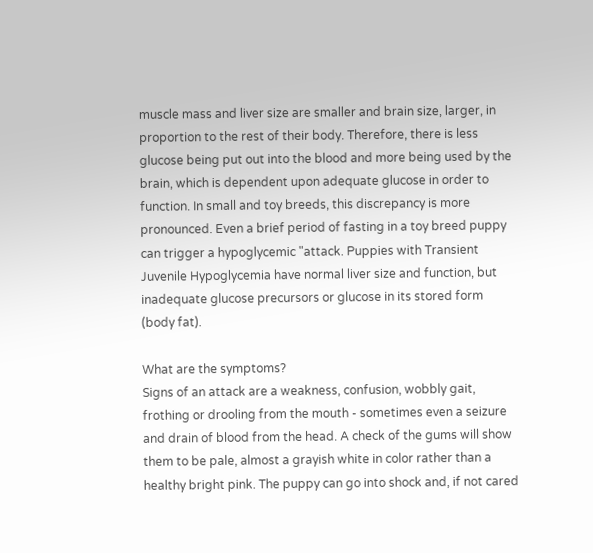muscle mass and liver size are smaller and brain size, larger, in proportion to the rest of their body. Therefore, there is less glucose being put out into the blood and more being used by the brain, which is dependent upon adequate glucose in order to function. In small and toy breeds, this discrepancy is more pronounced. Even a brief period of fasting in a toy breed puppy can trigger a hypoglycemic "attack. Puppies with Transient Juvenile Hypoglycemia have normal liver size and function, but inadequate glucose precursors or glucose in its stored form (body fat).

What are the symptoms?
Signs of an attack are a weakness, confusion, wobbly gait, frothing or drooling from the mouth - sometimes even a seizure and drain of blood from the head. A check of the gums will show them to be pale, almost a grayish white in color rather than a healthy bright pink. The puppy can go into shock and, if not cared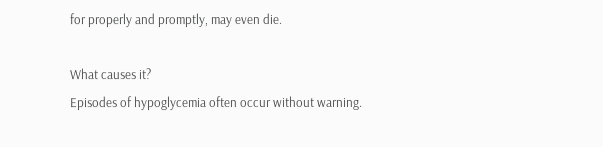for properly and promptly, may even die.

What causes it?
Episodes of hypoglycemia often occur without warning.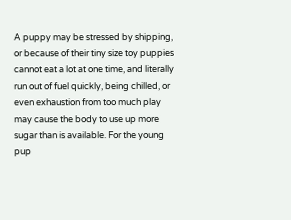A puppy may be stressed by shipping, or because of their tiny size toy puppies cannot eat a lot at one time, and literally run out of fuel quickly, being chilled, or even exhaustion from too much play may cause the body to use up more sugar than is available. For the young pup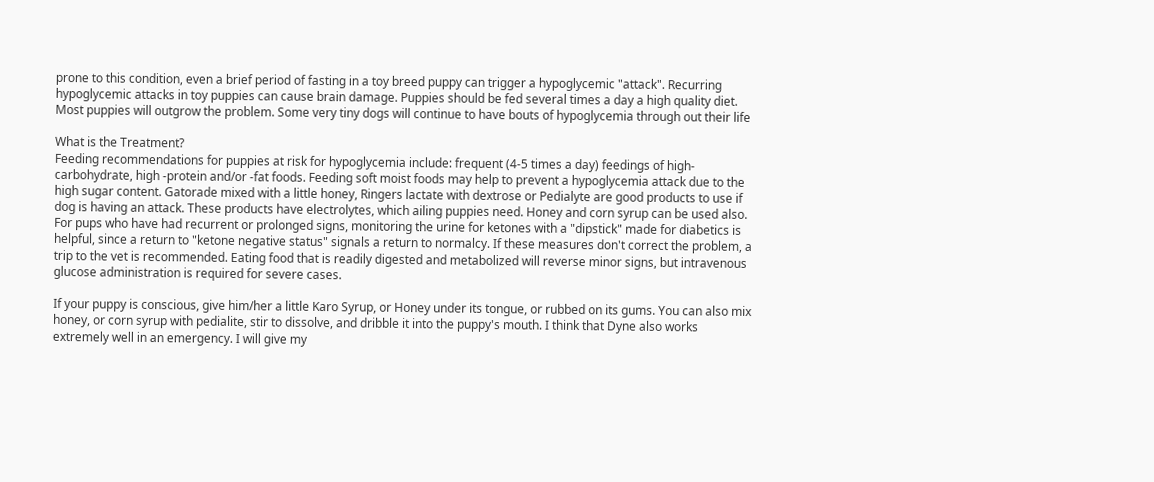prone to this condition, even a brief period of fasting in a toy breed puppy can trigger a hypoglycemic "attack". Recurring hypoglycemic attacks in toy puppies can cause brain damage. Puppies should be fed several times a day a high quality diet. Most puppies will outgrow the problem. Some very tiny dogs will continue to have bouts of hypoglycemia through out their life

What is the Treatment?
Feeding recommendations for puppies at risk for hypoglycemia include: frequent (4-5 times a day) feedings of high-carbohydrate, high -protein and/or -fat foods. Feeding soft moist foods may help to prevent a hypoglycemia attack due to the high sugar content. Gatorade mixed with a little honey, Ringers lactate with dextrose or Pedialyte are good products to use if dog is having an attack. These products have electrolytes, which ailing puppies need. Honey and corn syrup can be used also. For pups who have had recurrent or prolonged signs, monitoring the urine for ketones with a "dipstick" made for diabetics is helpful, since a return to "ketone negative status" signals a return to normalcy. If these measures don't correct the problem, a trip to the vet is recommended. Eating food that is readily digested and metabolized will reverse minor signs, but intravenous glucose administration is required for severe cases.

If your puppy is conscious, give him/her a little Karo Syrup, or Honey under its tongue, or rubbed on its gums. You can also mix honey, or corn syrup with pedialite, stir to dissolve, and dribble it into the puppy's mouth. I think that Dyne also works extremely well in an emergency. I will give my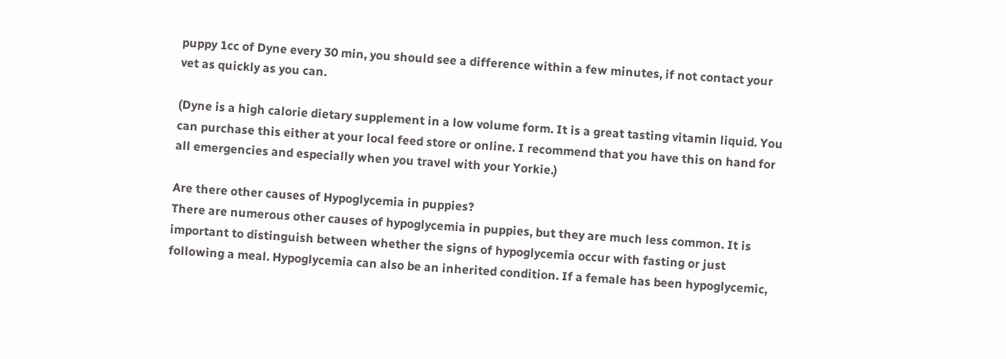puppy 1cc of Dyne every 30 min, you should see a difference within a few minutes, if not contact your vet as quickly as you can.

(Dyne is a high calorie dietary supplement in a low volume form. It is a great tasting vitamin liquid. You can purchase this either at your local feed store or online. I recommend that you have this on hand for all emergencies and especially when you travel with your Yorkie.)

Are there other causes of Hypoglycemia in puppies?
There are numerous other causes of hypoglycemia in puppies, but they are much less common. It is important to distinguish between whether the signs of hypoglycemia occur with fasting or just following a meal. Hypoglycemia can also be an inherited condition. If a female has been hypoglycemic,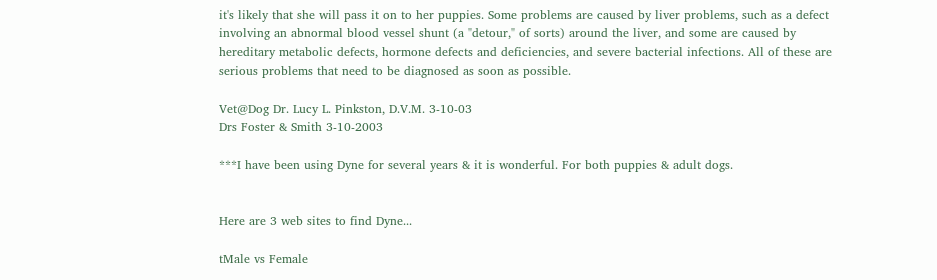it's likely that she will pass it on to her puppies. Some problems are caused by liver problems, such as a defect involving an abnormal blood vessel shunt (a "detour," of sorts) around the liver, and some are caused by hereditary metabolic defects, hormone defects and deficiencies, and severe bacterial infections. All of these are serious problems that need to be diagnosed as soon as possible.

Vet@Dog Dr. Lucy L. Pinkston, D.V.M. 3-10-03
Drs Foster & Smith 3-10-2003

***I have been using Dyne for several years & it is wonderful. For both puppies & adult dogs.


Here are 3 web sites to find Dyne...

tMale vs Female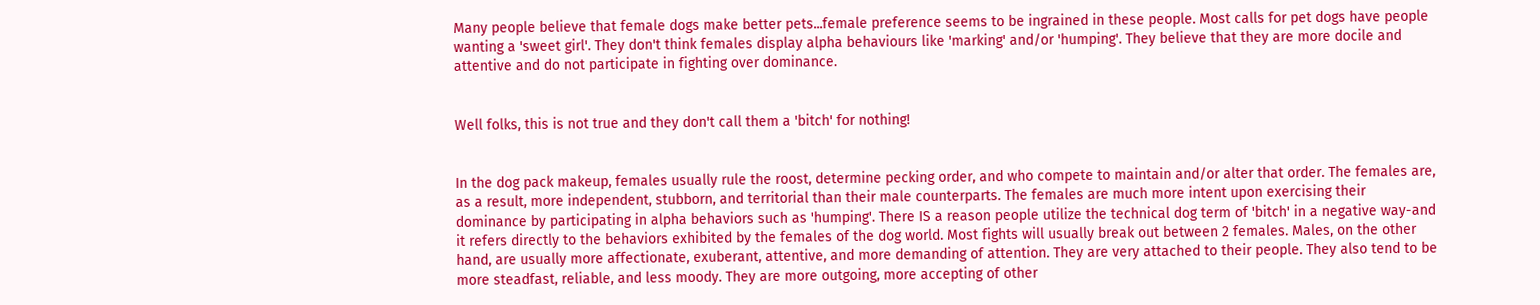Many people believe that female dogs make better pets...female preference seems to be ingrained in these people. Most calls for pet dogs have people wanting a 'sweet girl'. They don't think females display alpha behaviours like 'marking' and/or 'humping'. They believe that they are more docile and attentive and do not participate in fighting over dominance.


Well folks, this is not true and they don't call them a 'bitch' for nothing!


In the dog pack makeup, females usually rule the roost, determine pecking order, and who compete to maintain and/or alter that order. The females are, as a result, more independent, stubborn, and territorial than their male counterparts. The females are much more intent upon exercising their dominance by participating in alpha behaviors such as 'humping'. There IS a reason people utilize the technical dog term of 'bitch' in a negative way-and it refers directly to the behaviors exhibited by the females of the dog world. Most fights will usually break out between 2 females. Males, on the other hand, are usually more affectionate, exuberant, attentive, and more demanding of attention. They are very attached to their people. They also tend to be more steadfast, reliable, and less moody. They are more outgoing, more accepting of other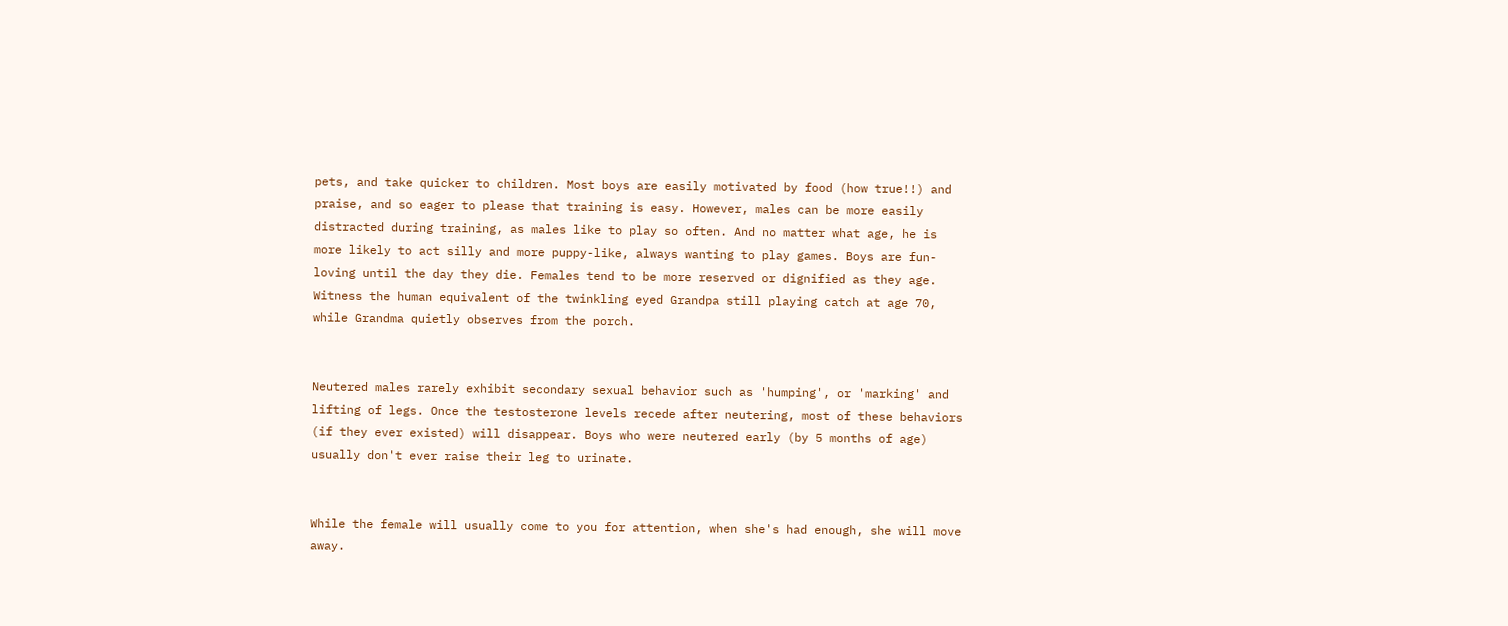pets, and take quicker to children. Most boys are easily motivated by food (how true!!) and praise, and so eager to please that training is easy. However, males can be more easily distracted during training, as males like to play so often. And no matter what age, he is more likely to act silly and more puppy-like, always wanting to play games. Boys are fun-loving until the day they die. Females tend to be more reserved or dignified as they age. Witness the human equivalent of the twinkling eyed Grandpa still playing catch at age 70, while Grandma quietly observes from the porch.


Neutered males rarely exhibit secondary sexual behavior such as 'humping', or 'marking' and lifting of legs. Once the testosterone levels recede after neutering, most of these behaviors (if they ever existed) will disappear. Boys who were neutered early (by 5 months of age) usually don't ever raise their leg to urinate.


While the female will usually come to you for attention, when she's had enough, she will move away.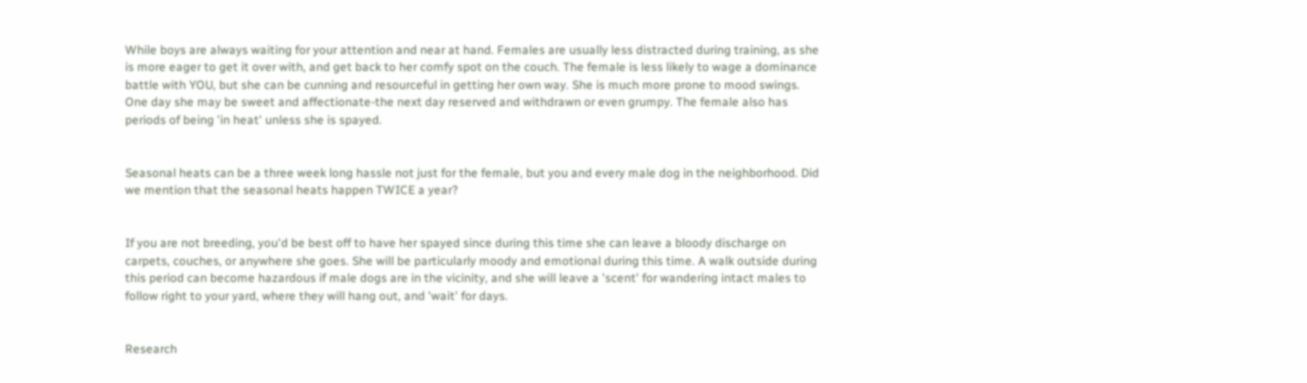While boys are always waiting for your attention and near at hand. Females are usually less distracted during training, as she is more eager to get it over with, and get back to her comfy spot on the couch. The female is less likely to wage a dominance battle with YOU, but she can be cunning and resourceful in getting her own way. She is much more prone to mood swings. One day she may be sweet and affectionate-the next day reserved and withdrawn or even grumpy. The female also has periods of being 'in heat' unless she is spayed.


Seasonal heats can be a three week long hassle not just for the female, but you and every male dog in the neighborhood. Did we mention that the seasonal heats happen TWICE a year?


If you are not breeding, you'd be best off to have her spayed since during this time she can leave a bloody discharge on carpets, couches, or anywhere she goes. She will be particularly moody and emotional during this time. A walk outside during this period can become hazardous if male dogs are in the vicinity, and she will leave a 'scent' for wandering intact males to follow right to your yard, where they will hang out, and 'wait' for days.


Research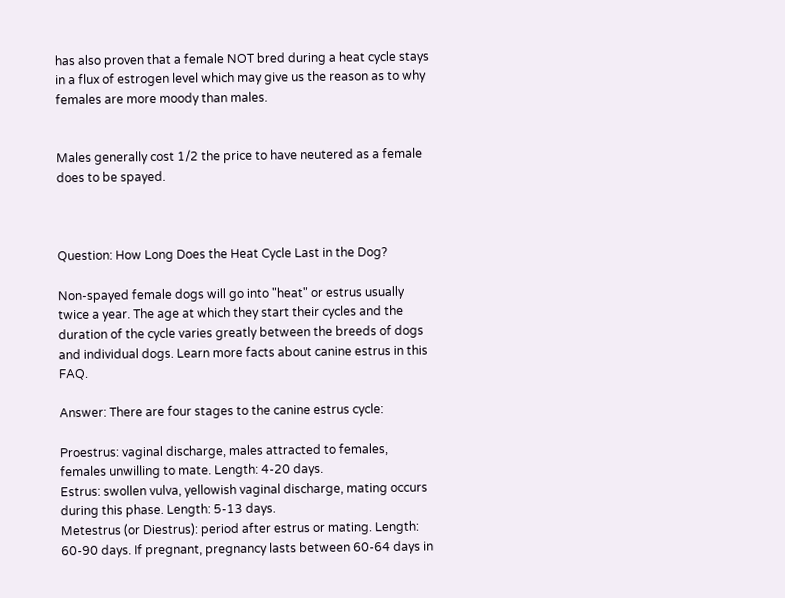has also proven that a female NOT bred during a heat cycle stays in a flux of estrogen level which may give us the reason as to why females are more moody than males.


Males generally cost 1/2 the price to have neutered as a female does to be spayed.



Question: How Long Does the Heat Cycle Last in the Dog?

Non-spayed female dogs will go into "heat" or estrus usually twice a year. The age at which they start their cycles and the duration of the cycle varies greatly between the breeds of dogs and individual dogs. Learn more facts about canine estrus in this FAQ.

Answer: There are four stages to the canine estrus cycle:

Proestrus: vaginal discharge, males attracted to females, females unwilling to mate. Length: 4-20 days.
Estrus: swollen vulva, yellowish vaginal discharge, mating occurs during this phase. Length: 5-13 days.
Metestrus (or Diestrus): period after estrus or mating. Length: 60-90 days. If pregnant, pregnancy lasts between 60-64 days in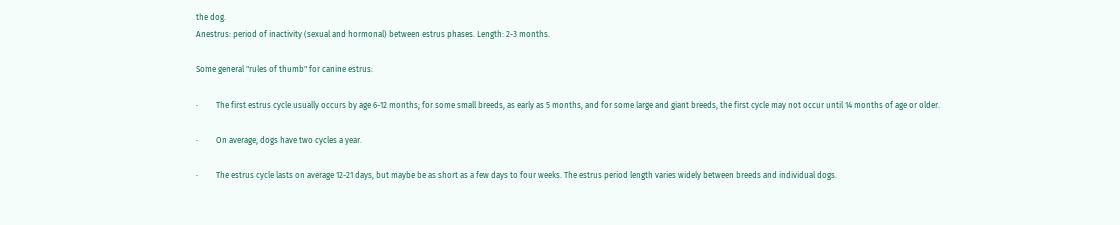the dog.
Anestrus: period of inactivity (sexual and hormonal) between estrus phases. Length: 2-3 months.

Some general "rules of thumb" for canine estrus:

·         The first estrus cycle usually occurs by age 6-12 months; for some small breeds, as early as 5 months, and for some large and giant breeds, the first cycle may not occur until 14 months of age or older.

·         On average, dogs have two cycles a year.

·         The estrus cycle lasts on average 12-21 days, but maybe be as short as a few days to four weeks. The estrus period length varies widely between breeds and individual dogs.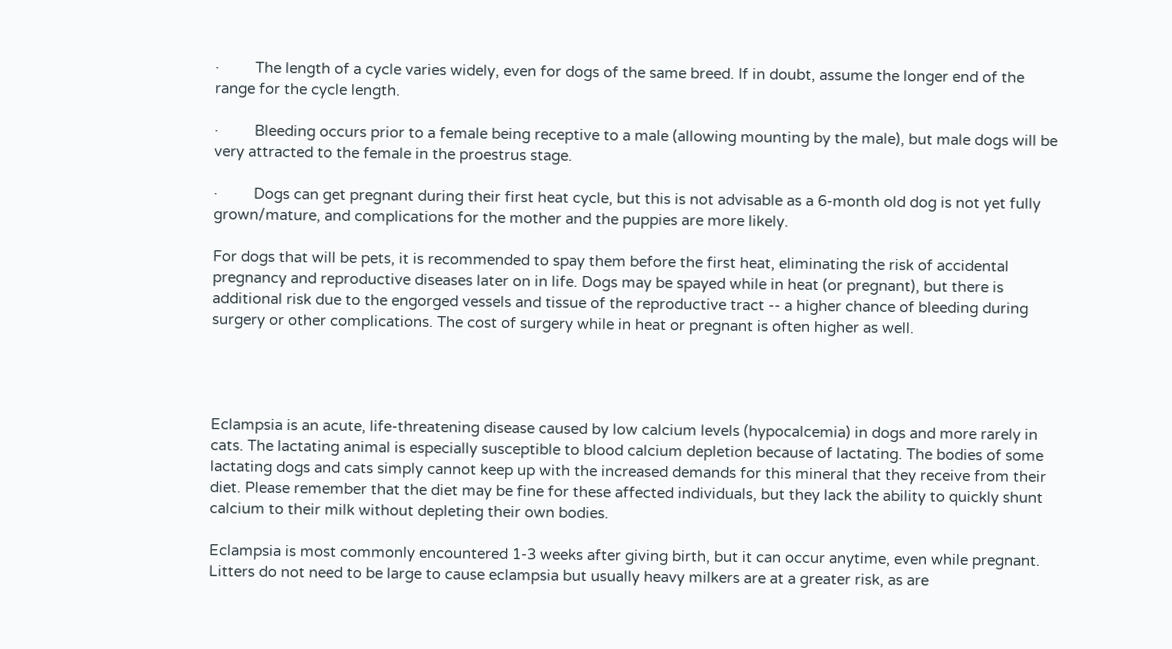·         The length of a cycle varies widely, even for dogs of the same breed. If in doubt, assume the longer end of the range for the cycle length.

·         Bleeding occurs prior to a female being receptive to a male (allowing mounting by the male), but male dogs will be very attracted to the female in the proestrus stage.

·         Dogs can get pregnant during their first heat cycle, but this is not advisable as a 6-month old dog is not yet fully grown/mature, and complications for the mother and the puppies are more likely.

For dogs that will be pets, it is recommended to spay them before the first heat, eliminating the risk of accidental pregnancy and reproductive diseases later on in life. Dogs may be spayed while in heat (or pregnant), but there is additional risk due to the engorged vessels and tissue of the reproductive tract -- a higher chance of bleeding during surgery or other complications. The cost of surgery while in heat or pregnant is often higher as well.




Eclampsia is an acute, life-threatening disease caused by low calcium levels (hypocalcemia) in dogs and more rarely in cats. The lactating animal is especially susceptible to blood calcium depletion because of lactating. The bodies of some lactating dogs and cats simply cannot keep up with the increased demands for this mineral that they receive from their diet. Please remember that the diet may be fine for these affected individuals, but they lack the ability to quickly shunt calcium to their milk without depleting their own bodies.

Eclampsia is most commonly encountered 1-3 weeks after giving birth, but it can occur anytime, even while pregnant. Litters do not need to be large to cause eclampsia but usually heavy milkers are at a greater risk, as are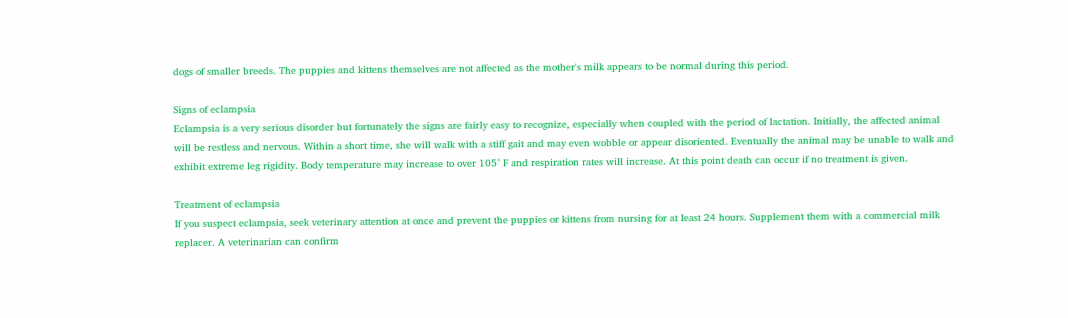dogs of smaller breeds. The puppies and kittens themselves are not affected as the mother's milk appears to be normal during this period.

Signs of eclampsia
Eclampsia is a very serious disorder but fortunately the signs are fairly easy to recognize, especially when coupled with the period of lactation. Initially, the affected animal will be restless and nervous. Within a short time, she will walk with a stiff gait and may even wobble or appear disoriented. Eventually the animal may be unable to walk and exhibit extreme leg rigidity. Body temperature may increase to over 105° F and respiration rates will increase. At this point death can occur if no treatment is given.

Treatment of eclampsia
If you suspect eclampsia, seek veterinary attention at once and prevent the puppies or kittens from nursing for at least 24 hours. Supplement them with a commercial milk replacer. A veterinarian can confirm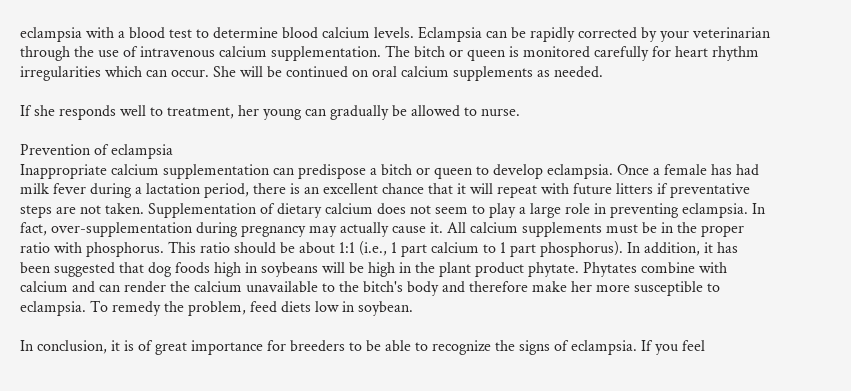eclampsia with a blood test to determine blood calcium levels. Eclampsia can be rapidly corrected by your veterinarian through the use of intravenous calcium supplementation. The bitch or queen is monitored carefully for heart rhythm irregularities which can occur. She will be continued on oral calcium supplements as needed.

If she responds well to treatment, her young can gradually be allowed to nurse.

Prevention of eclampsia
Inappropriate calcium supplementation can predispose a bitch or queen to develop eclampsia. Once a female has had milk fever during a lactation period, there is an excellent chance that it will repeat with future litters if preventative steps are not taken. Supplementation of dietary calcium does not seem to play a large role in preventing eclampsia. In fact, over-supplementation during pregnancy may actually cause it. All calcium supplements must be in the proper ratio with phosphorus. This ratio should be about 1:1 (i.e., 1 part calcium to 1 part phosphorus). In addition, it has been suggested that dog foods high in soybeans will be high in the plant product phytate. Phytates combine with calcium and can render the calcium unavailable to the bitch's body and therefore make her more susceptible to eclampsia. To remedy the problem, feed diets low in soybean.

In conclusion, it is of great importance for breeders to be able to recognize the signs of eclampsia. If you feel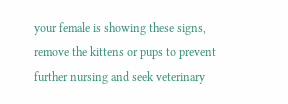your female is showing these signs, remove the kittens or pups to prevent further nursing and seek veterinary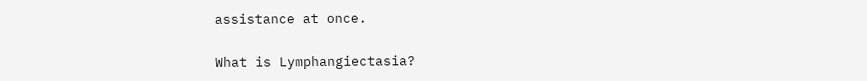assistance at once.

What is Lymphangiectasia?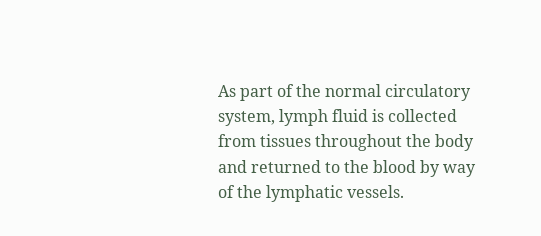As part of the normal circulatory system, lymph fluid is collected from tissues throughout the body and returned to the blood by way of the lymphatic vessels.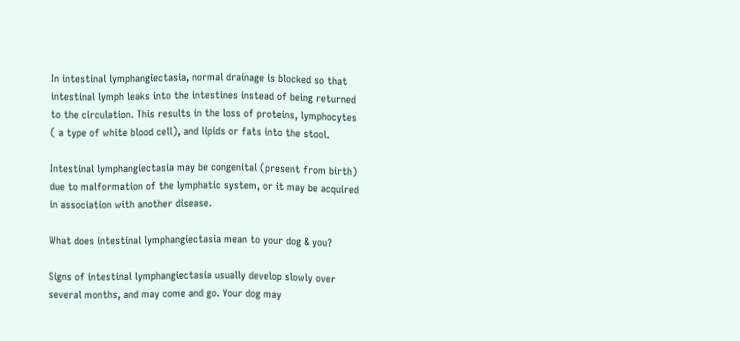In intestinal lymphangiectasia, normal drainage is blocked so that intestinal lymph leaks into the intestines instead of being returned to the circulation. This results in the loss of proteins, lymphocytes ( a type of white blood cell), and lipids or fats into the stool.

Intestinal lymphangiectasia may be congenital (present from birth) due to malformation of the lymphatic system, or it may be acquired in association with another disease.

What does intestinal lymphangiectasia mean to your dog & you?

Signs of intestinal lymphangiectasia usually develop slowly over several months, and may come and go. Your dog may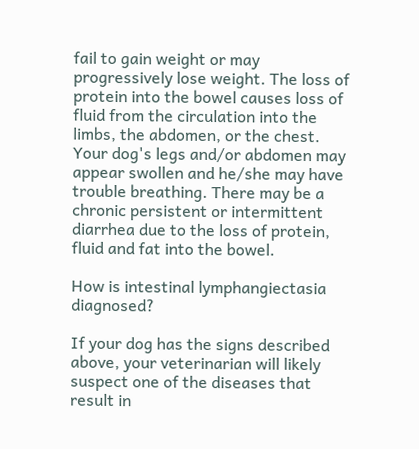fail to gain weight or may progressively lose weight. The loss of protein into the bowel causes loss of fluid from the circulation into the limbs, the abdomen, or the chest. Your dog's legs and/or abdomen may appear swollen and he/she may have trouble breathing. There may be a chronic persistent or intermittent diarrhea due to the loss of protein, fluid and fat into the bowel.

How is intestinal lymphangiectasia diagnosed?

If your dog has the signs described above, your veterinarian will likely suspect one of the diseases that result in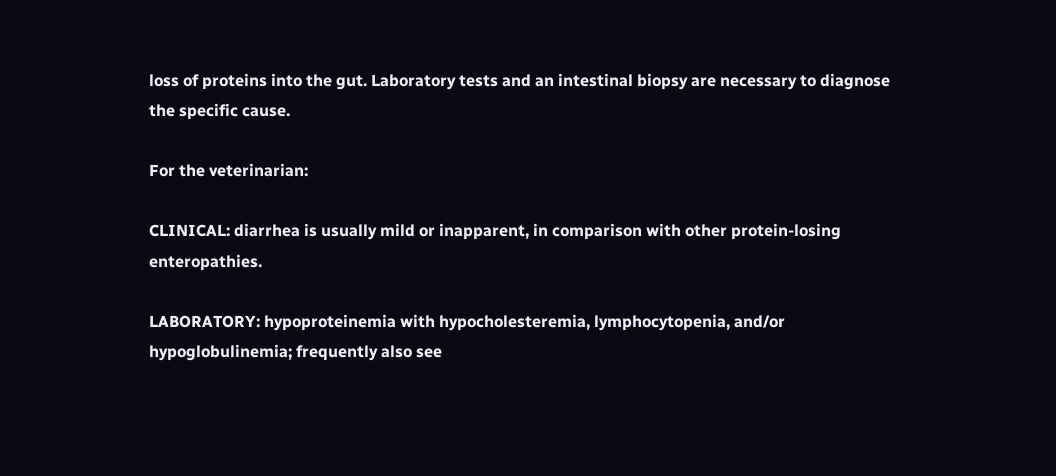loss of proteins into the gut. Laboratory tests and an intestinal biopsy are necessary to diagnose the specific cause.

For the veterinarian:

CLINICAL: diarrhea is usually mild or inapparent, in comparison with other protein-losing enteropathies.

LABORATORY: hypoproteinemia with hypocholesteremia, lymphocytopenia, and/or hypoglobulinemia; frequently also see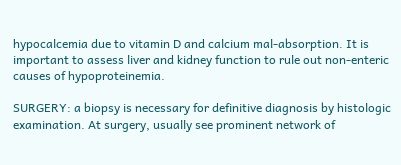hypocalcemia due to vitamin D and calcium mal-absorption. It is important to assess liver and kidney function to rule out non-enteric causes of hypoproteinemia.

SURGERY: a biopsy is necessary for definitive diagnosis by histologic examination. At surgery, usually see prominent network of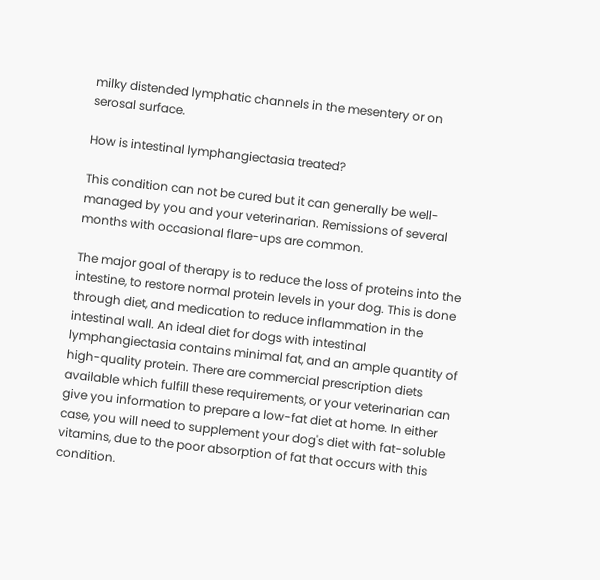milky distended lymphatic channels in the mesentery or on serosal surface.

How is intestinal lymphangiectasia treated?

This condition can not be cured but it can generally be well-managed by you and your veterinarian. Remissions of several months with occasional flare-ups are common.

The major goal of therapy is to reduce the loss of proteins into the intestine, to restore normal protein levels in your dog. This is done through diet, and medication to reduce inflammation in the intestinal wall. An ideal diet for dogs with intestinal lymphangiectasia contains minimal fat, and an ample quantity of high-quality protein. There are commercial prescription diets available which fulfill these requirements, or your veterinarian can give you information to prepare a low-fat diet at home. In either case, you will need to supplement your dog's diet with fat-soluble vitamins, due to the poor absorption of fat that occurs with this condition.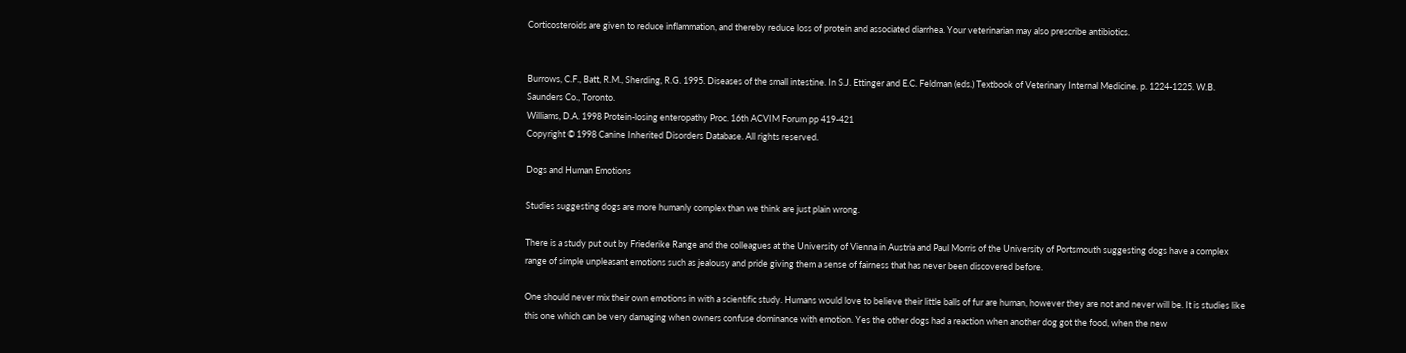Corticosteroids are given to reduce inflammation, and thereby reduce loss of protein and associated diarrhea. Your veterinarian may also prescribe antibiotics.


Burrows, C.F., Batt, R.M., Sherding, R.G. 1995. Diseases of the small intestine. In S.J. Ettinger and E.C. Feldman (eds.) Textbook of Veterinary Internal Medicine. p. 1224-1225. W.B. Saunders Co., Toronto.
Williams, D.A. 1998 Protein-losing enteropathy Proc. 16th ACVIM Forum pp 419-421
Copyright © 1998 Canine Inherited Disorders Database. All rights reserved.

Dogs and Human Emotions

Studies suggesting dogs are more humanly complex than we think are just plain wrong.

There is a study put out by Friederike Range and the colleagues at the University of Vienna in Austria and Paul Morris of the University of Portsmouth suggesting dogs have a complex range of simple unpleasant emotions such as jealousy and pride giving them a sense of fairness that has never been discovered before.

One should never mix their own emotions in with a scientific study. Humans would love to believe their little balls of fur are human, however they are not and never will be. It is studies like this one which can be very damaging when owners confuse dominance with emotion. Yes the other dogs had a reaction when another dog got the food, when the new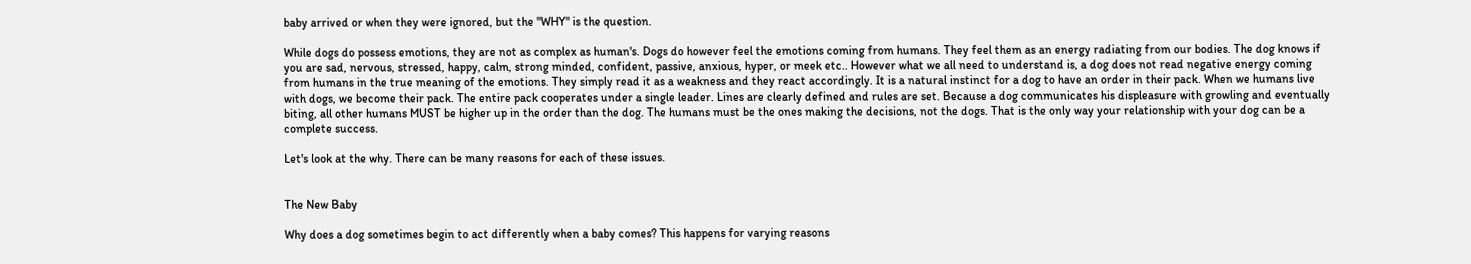baby arrived or when they were ignored, but the "WHY" is the question.

While dogs do possess emotions, they are not as complex as human's. Dogs do however feel the emotions coming from humans. They feel them as an energy radiating from our bodies. The dog knows if you are sad, nervous, stressed, happy, calm, strong minded, confident, passive, anxious, hyper, or meek etc.. However what we all need to understand is, a dog does not read negative energy coming from humans in the true meaning of the emotions. They simply read it as a weakness and they react accordingly. It is a natural instinct for a dog to have an order in their pack. When we humans live with dogs, we become their pack. The entire pack cooperates under a single leader. Lines are clearly defined and rules are set. Because a dog communicates his displeasure with growling and eventually biting, all other humans MUST be higher up in the order than the dog. The humans must be the ones making the decisions, not the dogs. That is the only way your relationship with your dog can be a complete success.

Let's look at the why. There can be many reasons for each of these issues.


The New Baby

Why does a dog sometimes begin to act differently when a baby comes? This happens for varying reasons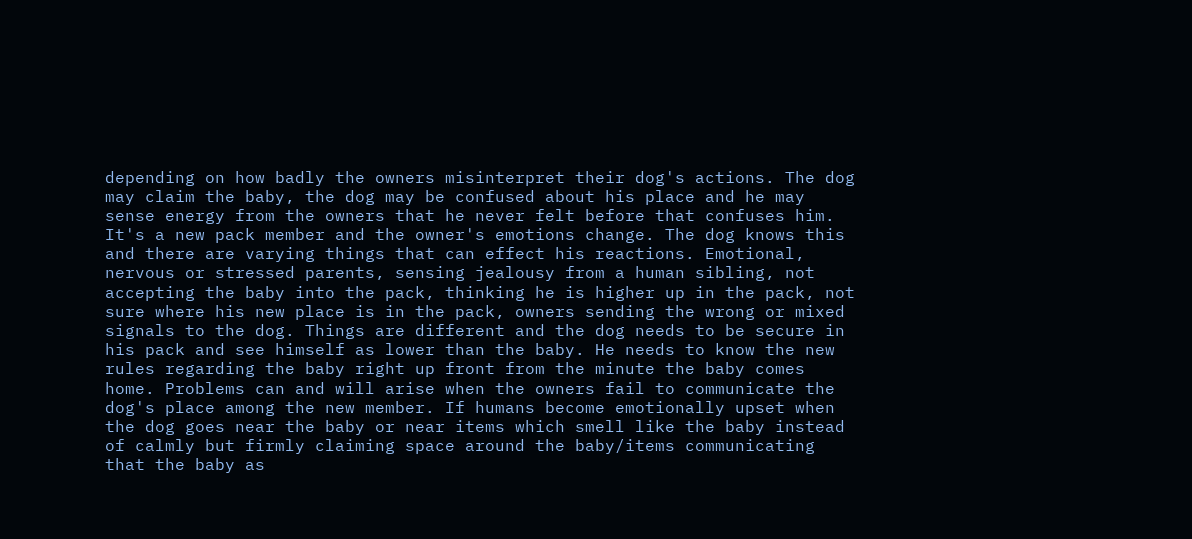depending on how badly the owners misinterpret their dog's actions. The dog may claim the baby, the dog may be confused about his place and he may sense energy from the owners that he never felt before that confuses him. It's a new pack member and the owner's emotions change. The dog knows this and there are varying things that can effect his reactions. Emotional, nervous or stressed parents, sensing jealousy from a human sibling, not accepting the baby into the pack, thinking he is higher up in the pack, not sure where his new place is in the pack, owners sending the wrong or mixed signals to the dog. Things are different and the dog needs to be secure in his pack and see himself as lower than the baby. He needs to know the new rules regarding the baby right up front from the minute the baby comes home. Problems can and will arise when the owners fail to communicate the dog's place among the new member. If humans become emotionally upset when the dog goes near the baby or near items which smell like the baby instead of calmly but firmly claiming space around the baby/items communicating that the baby as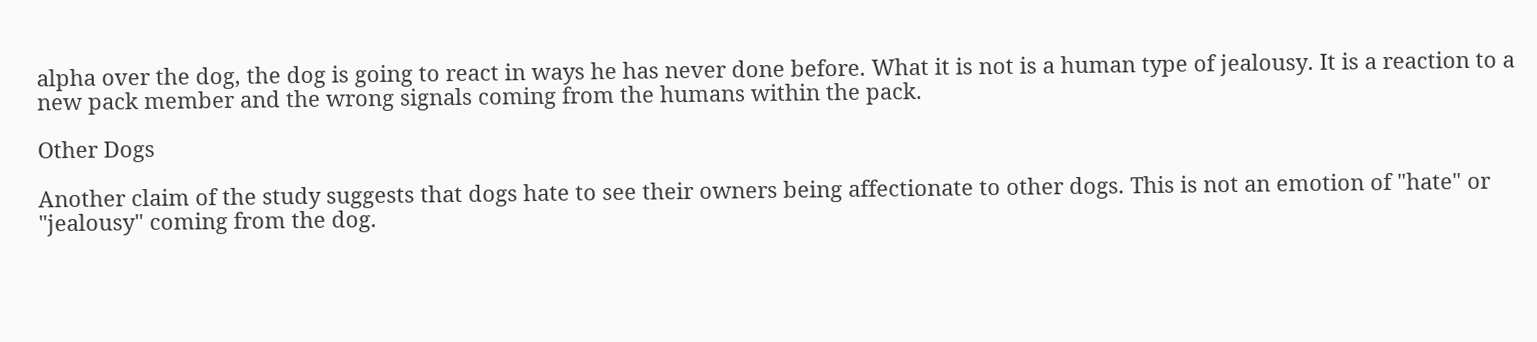alpha over the dog, the dog is going to react in ways he has never done before. What it is not is a human type of jealousy. It is a reaction to a new pack member and the wrong signals coming from the humans within the pack.

Other Dogs

Another claim of the study suggests that dogs hate to see their owners being affectionate to other dogs. This is not an emotion of "hate" or "jealousy" coming from the dog.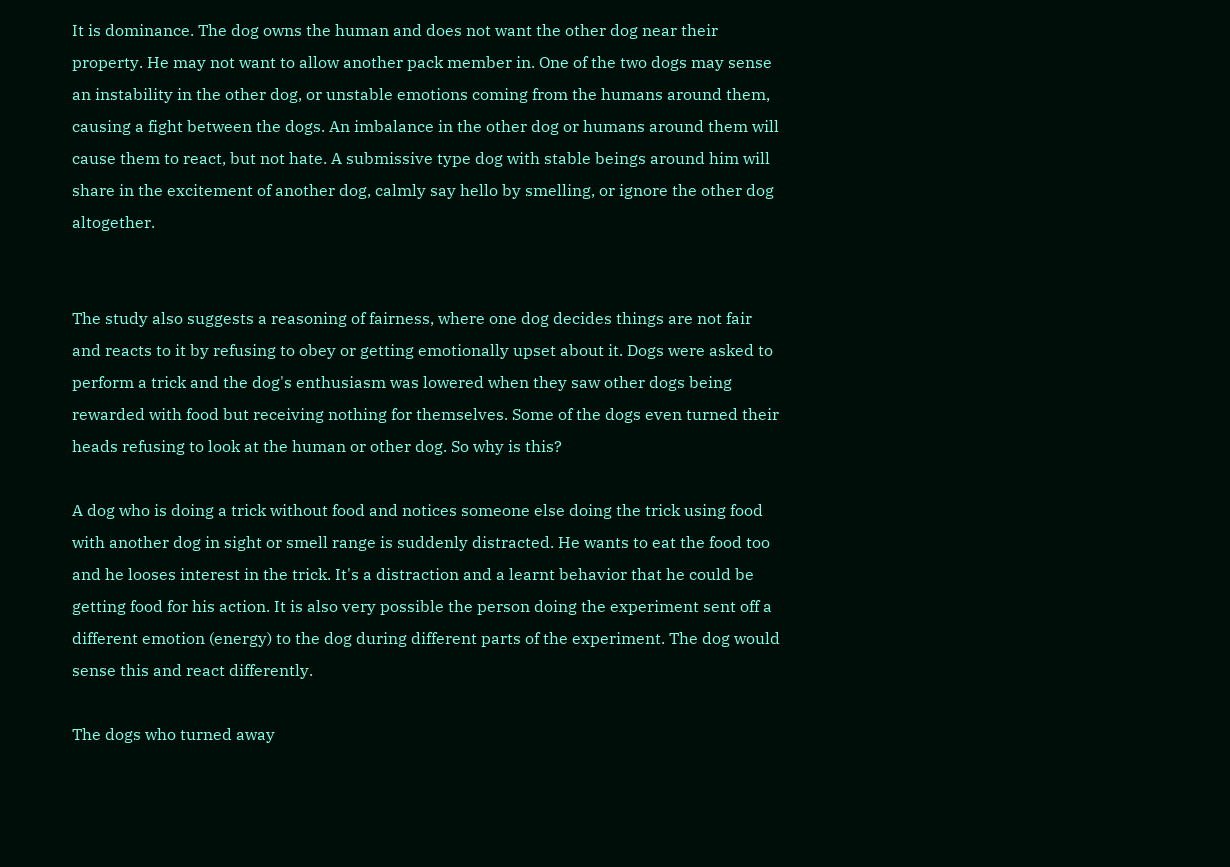It is dominance. The dog owns the human and does not want the other dog near their property. He may not want to allow another pack member in. One of the two dogs may sense an instability in the other dog, or unstable emotions coming from the humans around them, causing a fight between the dogs. An imbalance in the other dog or humans around them will cause them to react, but not hate. A submissive type dog with stable beings around him will share in the excitement of another dog, calmly say hello by smelling, or ignore the other dog altogether.


The study also suggests a reasoning of fairness, where one dog decides things are not fair and reacts to it by refusing to obey or getting emotionally upset about it. Dogs were asked to perform a trick and the dog's enthusiasm was lowered when they saw other dogs being rewarded with food but receiving nothing for themselves. Some of the dogs even turned their heads refusing to look at the human or other dog. So why is this?

A dog who is doing a trick without food and notices someone else doing the trick using food with another dog in sight or smell range is suddenly distracted. He wants to eat the food too and he looses interest in the trick. It's a distraction and a learnt behavior that he could be getting food for his action. It is also very possible the person doing the experiment sent off a different emotion (energy) to the dog during different parts of the experiment. The dog would sense this and react differently.

The dogs who turned away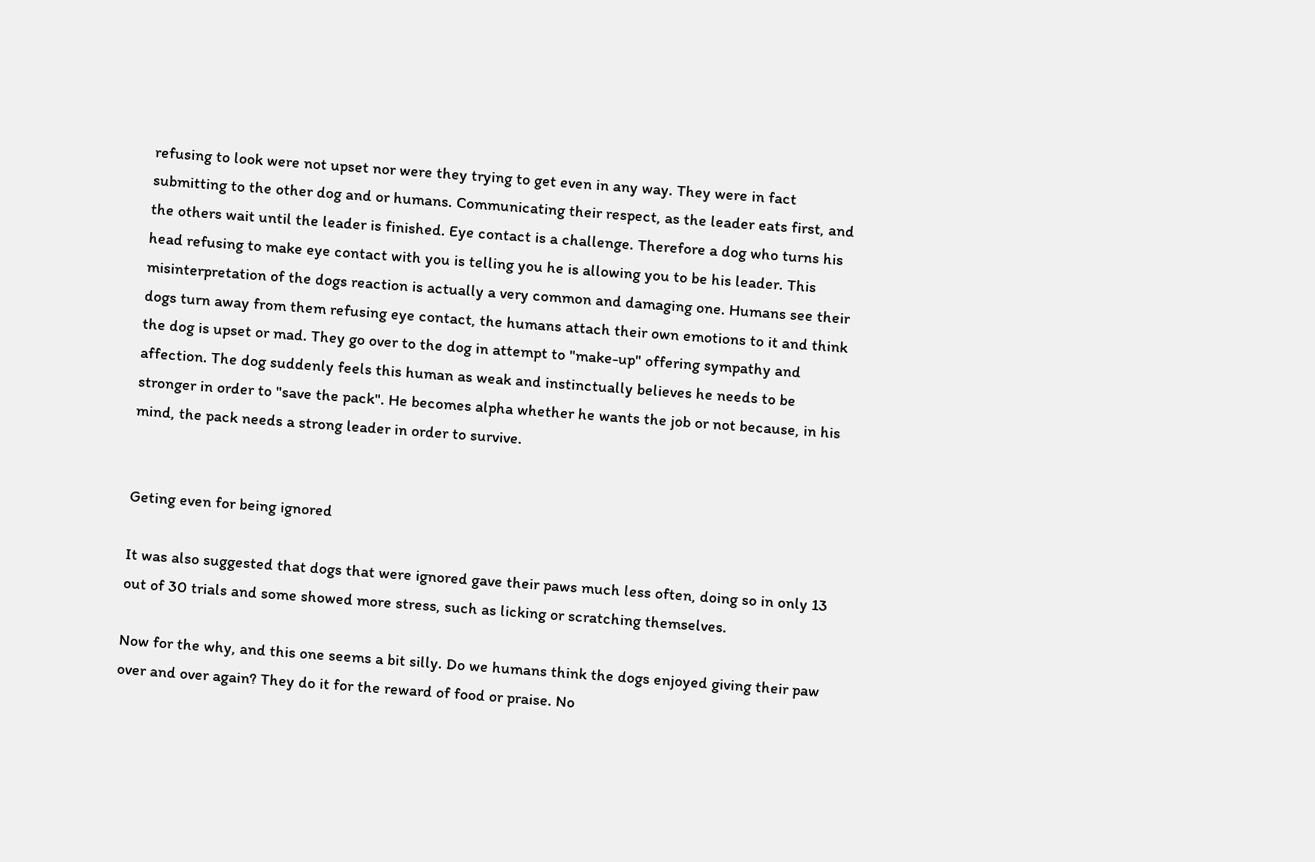refusing to look were not upset nor were they trying to get even in any way. They were in fact submitting to the other dog and or humans. Communicating their respect, as the leader eats first, and the others wait until the leader is finished. Eye contact is a challenge. Therefore a dog who turns his head refusing to make eye contact with you is telling you he is allowing you to be his leader. This misinterpretation of the dogs reaction is actually a very common and damaging one. Humans see their dogs turn away from them refusing eye contact, the humans attach their own emotions to it and think the dog is upset or mad. They go over to the dog in attempt to "make-up" offering sympathy and affection. The dog suddenly feels this human as weak and instinctually believes he needs to be stronger in order to "save the pack". He becomes alpha whether he wants the job or not because, in his mind, the pack needs a strong leader in order to survive.


Geting even for being ignored

It was also suggested that dogs that were ignored gave their paws much less often, doing so in only 13 out of 30 trials and some showed more stress, such as licking or scratching themselves.

Now for the why, and this one seems a bit silly. Do we humans think the dogs enjoyed giving their paw over and over again? They do it for the reward of food or praise. No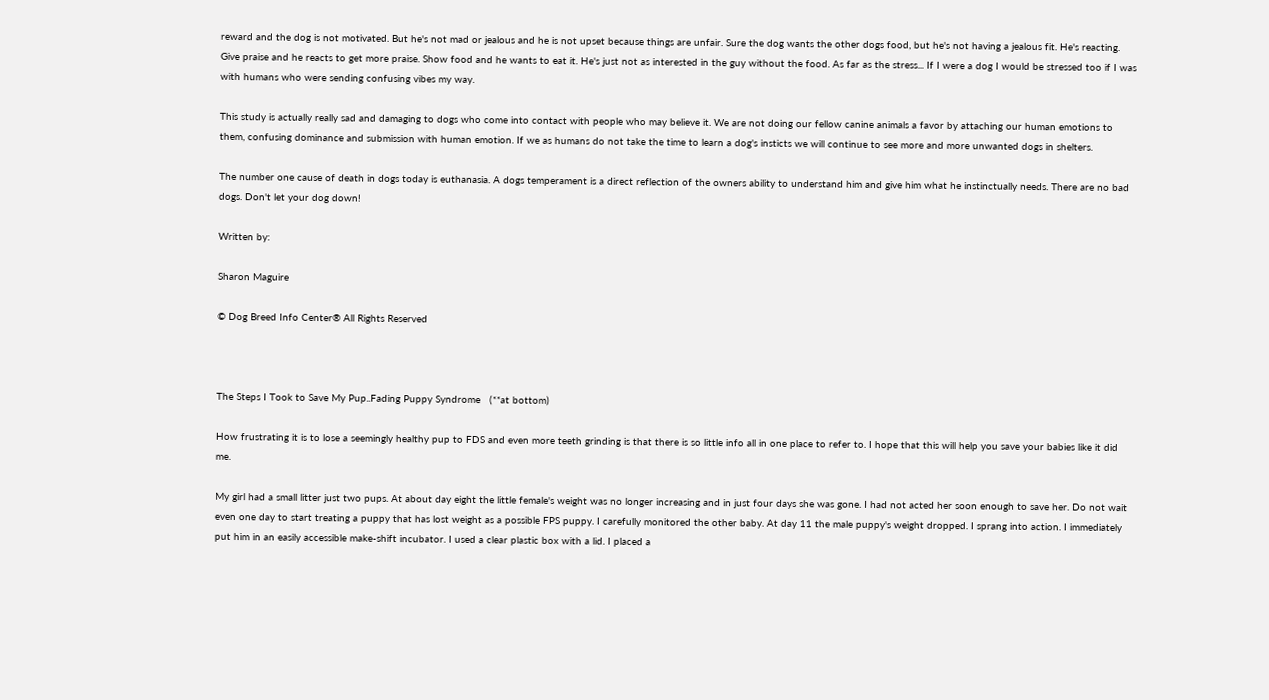reward and the dog is not motivated. But he's not mad or jealous and he is not upset because things are unfair. Sure the dog wants the other dogs food, but he's not having a jealous fit. He's reacting. Give praise and he reacts to get more praise. Show food and he wants to eat it. He's just not as interested in the guy without the food. As far as the stress... If I were a dog I would be stressed too if I was with humans who were sending confusing vibes my way.

This study is actually really sad and damaging to dogs who come into contact with people who may believe it. We are not doing our fellow canine animals a favor by attaching our human emotions to them, confusing dominance and submission with human emotion. If we as humans do not take the time to learn a dog's insticts we will continue to see more and more unwanted dogs in shelters.

The number one cause of death in dogs today is euthanasia. A dogs temperament is a direct reflection of the owners ability to understand him and give him what he instinctually needs. There are no bad dogs. Don't let your dog down!

Written by:

Sharon Maguire

© Dog Breed Info Center® All Rights Reserved



The Steps I Took to Save My Pup..Fading Puppy Syndrome   (**at bottom)

How frustrating it is to lose a seemingly healthy pup to FDS and even more teeth grinding is that there is so little info all in one place to refer to. I hope that this will help you save your babies like it did me.

My girl had a small litter just two pups. At about day eight the little female's weight was no longer increasing and in just four days she was gone. I had not acted her soon enough to save her. Do not wait even one day to start treating a puppy that has lost weight as a possible FPS puppy. I carefully monitored the other baby. At day 11 the male puppy's weight dropped. I sprang into action. I immediately put him in an easily accessible make-shift incubator. I used a clear plastic box with a lid. I placed a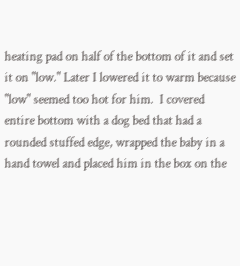heating pad on half of the bottom of it and set it on "low." Later I lowered it to warm because "low" seemed too hot for him.  I covered entire bottom with a dog bed that had a rounded stuffed edge, wrapped the baby in a hand towel and placed him in the box on the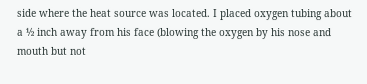side where the heat source was located. I placed oxygen tubing about a ½ inch away from his face (blowing the oxygen by his nose and mouth but not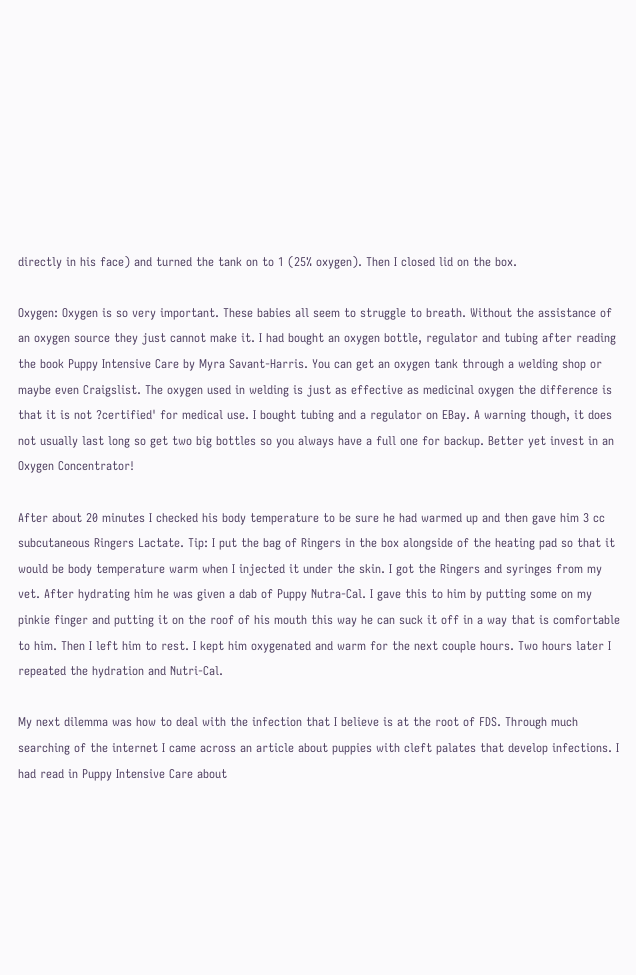directly in his face) and turned the tank on to 1 (25% oxygen). Then I closed lid on the box.

Oxygen: Oxygen is so very important. These babies all seem to struggle to breath. Without the assistance of an oxygen source they just cannot make it. I had bought an oxygen bottle, regulator and tubing after reading the book Puppy Intensive Care by Myra Savant-Harris. You can get an oxygen tank through a welding shop or maybe even Craigslist. The oxygen used in welding is just as effective as medicinal oxygen the difference is that it is not ?certified' for medical use. I bought tubing and a regulator on EBay. A warning though, it does not usually last long so get two big bottles so you always have a full one for backup. Better yet invest in an Oxygen Concentrator!

After about 20 minutes I checked his body temperature to be sure he had warmed up and then gave him 3 cc subcutaneous Ringers Lactate. Tip: I put the bag of Ringers in the box alongside of the heating pad so that it would be body temperature warm when I injected it under the skin. I got the Ringers and syringes from my vet. After hydrating him he was given a dab of Puppy Nutra-Cal. I gave this to him by putting some on my pinkie finger and putting it on the roof of his mouth this way he can suck it off in a way that is comfortable to him. Then I left him to rest. I kept him oxygenated and warm for the next couple hours. Two hours later I repeated the hydration and Nutri-Cal.

My next dilemma was how to deal with the infection that I believe is at the root of FDS. Through much searching of the internet I came across an article about puppies with cleft palates that develop infections. I had read in Puppy Intensive Care about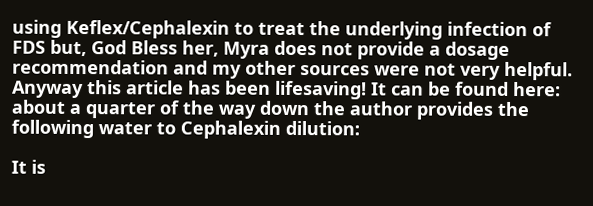using Keflex/Cephalexin to treat the underlying infection of FDS but, God Bless her, Myra does not provide a dosage recommendation and my other sources were not very helpful. Anyway this article has been lifesaving! It can be found here: about a quarter of the way down the author provides the following water to Cephalexin dilution:

It is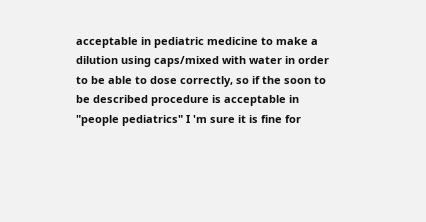acceptable in pediatric medicine to make a dilution using caps/mixed with water in order to be able to dose correctly, so if the soon to be described procedure is acceptable in "people pediatrics" I 'm sure it is fine for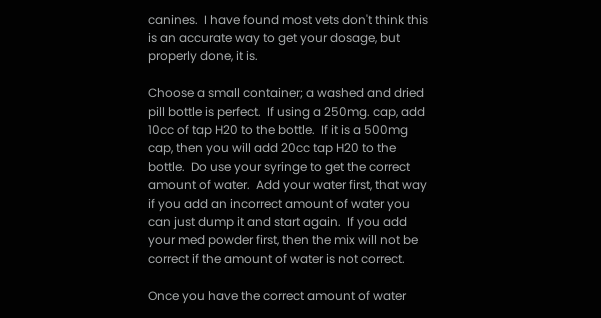canines.  I have found most vets don't think this is an accurate way to get your dosage, but properly done, it is.

Choose a small container; a washed and dried pill bottle is perfect.  If using a 250mg. cap, add 10cc of tap H20 to the bottle.  If it is a 500mg cap, then you will add 20cc tap H20 to the bottle.  Do use your syringe to get the correct amount of water.  Add your water first, that way if you add an incorrect amount of water you can just dump it and start again.  If you add your med powder first, then the mix will not be correct if the amount of water is not correct.

Once you have the correct amount of water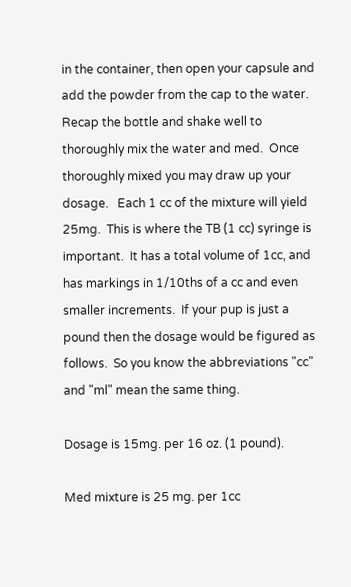in the container, then open your capsule and add the powder from the cap to the water.  Recap the bottle and shake well to thoroughly mix the water and med.  Once thoroughly mixed you may draw up your dosage.   Each 1 cc of the mixture will yield 25mg.  This is where the TB (1 cc) syringe is important.  It has a total volume of 1cc, and has markings in 1/10ths of a cc and even smaller increments.  If your pup is just a pound then the dosage would be figured as follows.  So you know the abbreviations "cc" and "ml" mean the same thing.

Dosage is 15mg. per 16 oz. (1 pound).

Med mixture is 25 mg. per 1cc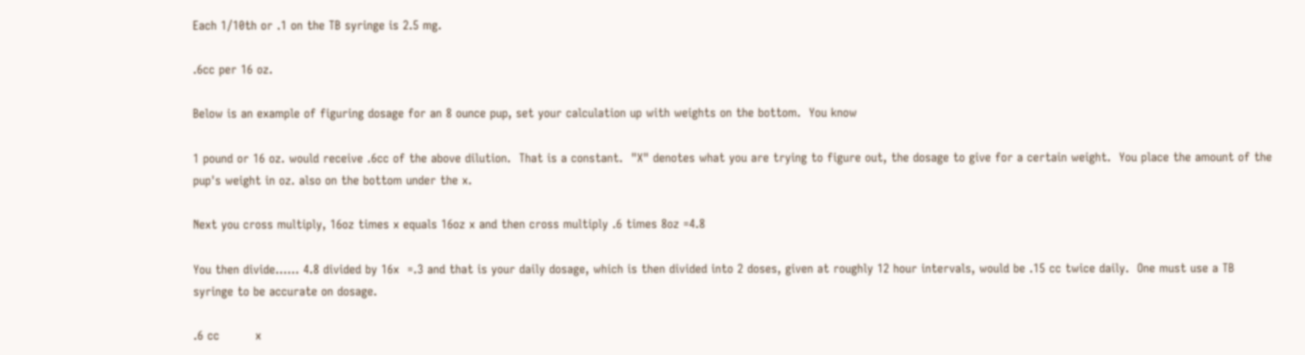Each 1/10th or .1 on the TB syringe is 2.5 mg.

.6cc per 16 oz.

Below is an example of figuring dosage for an 8 ounce pup, set your calculation up with weights on the bottom.  You know

1 pound or 16 oz. would receive .6cc of the above dilution.  That is a constant.  "X" denotes what you are trying to figure out, the dosage to give for a certain weight.  You place the amount of the pup's weight in oz. also on the bottom under the x.

Next you cross multiply, 16oz times x equals 16oz x and then cross multiply .6 times 8oz =4.8

You then divide...... 4.8 divided by 16x  =.3 and that is your daily dosage, which is then divided into 2 doses, given at roughly 12 hour intervals, would be .15 cc twice daily.  One must use a TB syringe to be accurate on dosage.

.6 cc         x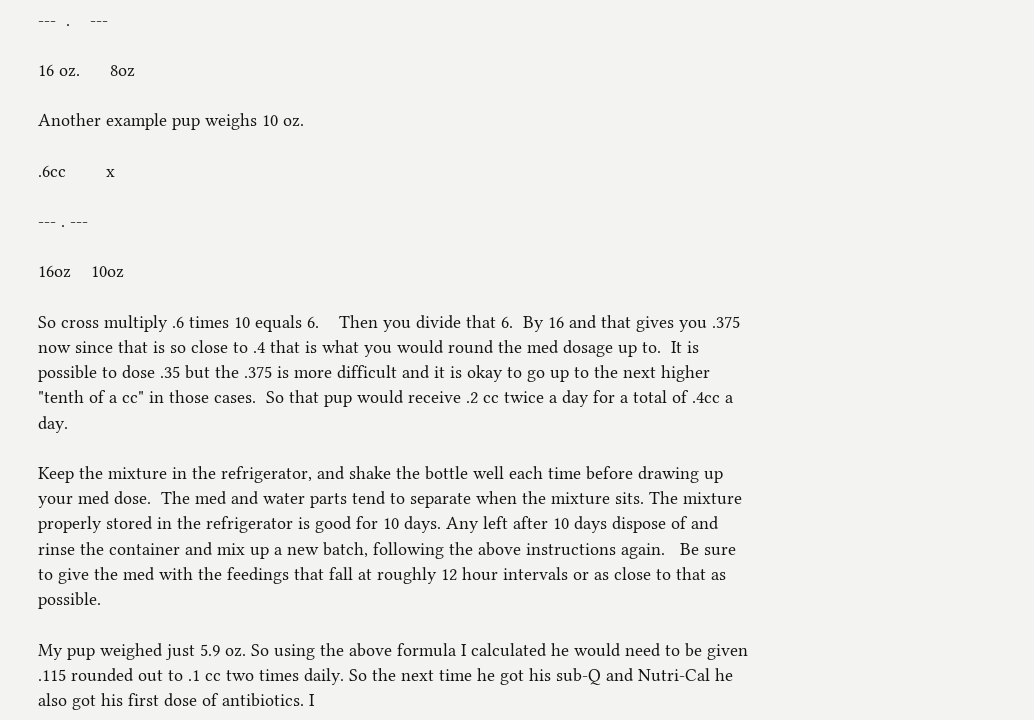---  .    ---

16 oz.      8oz

Another example pup weighs 10 oz.

.6cc        x

--- . ---

16oz    10oz

So cross multiply .6 times 10 equals 6.    Then you divide that 6.  By 16 and that gives you .375   now since that is so close to .4 that is what you would round the med dosage up to.  It is possible to dose .35 but the .375 is more difficult and it is okay to go up to the next higher "tenth of a cc" in those cases.  So that pup would receive .2 cc twice a day for a total of .4cc a day.

Keep the mixture in the refrigerator, and shake the bottle well each time before drawing up your med dose.  The med and water parts tend to separate when the mixture sits. The mixture properly stored in the refrigerator is good for 10 days. Any left after 10 days dispose of and rinse the container and mix up a new batch, following the above instructions again.   Be sure to give the med with the feedings that fall at roughly 12 hour intervals or as close to that as possible.

My pup weighed just 5.9 oz. So using the above formula I calculated he would need to be given .115 rounded out to .1 cc two times daily. So the next time he got his sub-Q and Nutri-Cal he also got his first dose of antibiotics. I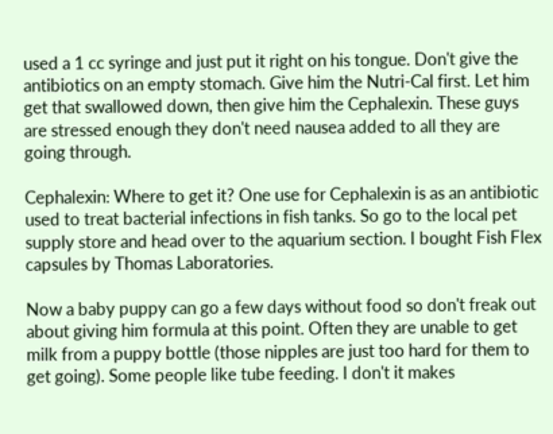used a 1 cc syringe and just put it right on his tongue. Don't give the antibiotics on an empty stomach. Give him the Nutri-Cal first. Let him get that swallowed down, then give him the Cephalexin. These guys are stressed enough they don't need nausea added to all they are going through.

Cephalexin: Where to get it? One use for Cephalexin is as an antibiotic used to treat bacterial infections in fish tanks. So go to the local pet supply store and head over to the aquarium section. I bought Fish Flex capsules by Thomas Laboratories.

Now a baby puppy can go a few days without food so don't freak out about giving him formula at this point. Often they are unable to get milk from a puppy bottle (those nipples are just too hard for them to get going). Some people like tube feeding. I don't it makes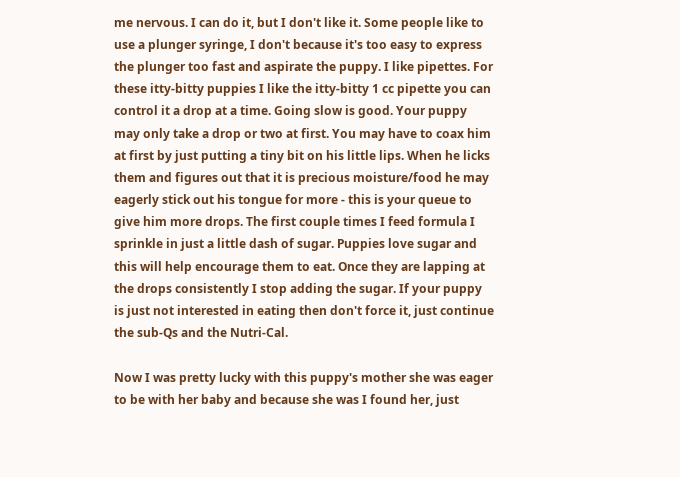me nervous. I can do it, but I don't like it. Some people like to use a plunger syringe, I don't because it's too easy to express the plunger too fast and aspirate the puppy. I like pipettes. For these itty-bitty puppies I like the itty-bitty 1 cc pipette you can control it a drop at a time. Going slow is good. Your puppy may only take a drop or two at first. You may have to coax him at first by just putting a tiny bit on his little lips. When he licks them and figures out that it is precious moisture/food he may eagerly stick out his tongue for more - this is your queue to give him more drops. The first couple times I feed formula I sprinkle in just a little dash of sugar. Puppies love sugar and this will help encourage them to eat. Once they are lapping at the drops consistently I stop adding the sugar. If your puppy is just not interested in eating then don't force it, just continue the sub-Qs and the Nutri-Cal.

Now I was pretty lucky with this puppy's mother she was eager to be with her baby and because she was I found her, just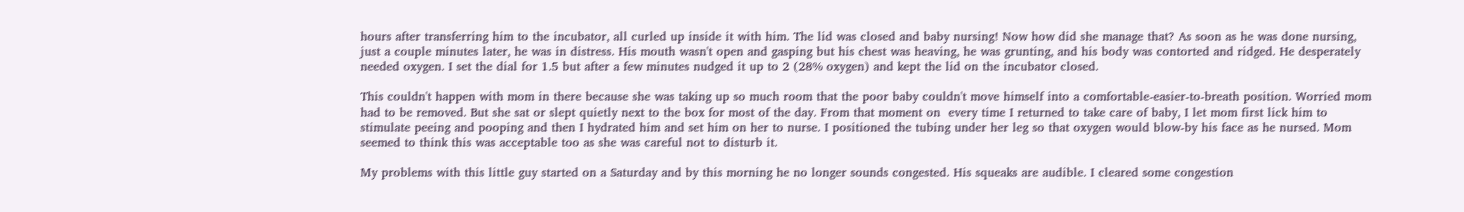hours after transferring him to the incubator, all curled up inside it with him. The lid was closed and baby nursing! Now how did she manage that? As soon as he was done nursing, just a couple minutes later, he was in distress. His mouth wasn't open and gasping but his chest was heaving, he was grunting, and his body was contorted and ridged. He desperately needed oxygen. I set the dial for 1.5 but after a few minutes nudged it up to 2 (28% oxygen) and kept the lid on the incubator closed.

This couldn't happen with mom in there because she was taking up so much room that the poor baby couldn't move himself into a comfortable-easier-to-breath position. Worried mom had to be removed. But she sat or slept quietly next to the box for most of the day. From that moment on  every time I returned to take care of baby, I let mom first lick him to stimulate peeing and pooping and then I hydrated him and set him on her to nurse. I positioned the tubing under her leg so that oxygen would blow-by his face as he nursed. Mom seemed to think this was acceptable too as she was careful not to disturb it.

My problems with this little guy started on a Saturday and by this morning he no longer sounds congested. His squeaks are audible. I cleared some congestion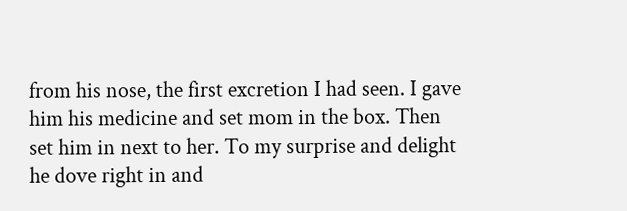from his nose, the first excretion I had seen. I gave him his medicine and set mom in the box. Then set him in next to her. To my surprise and delight he dove right in and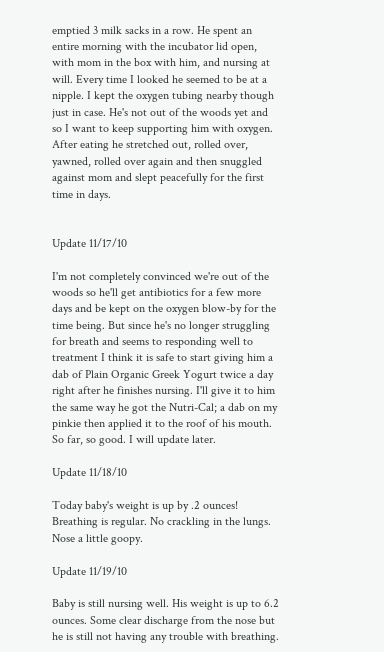emptied 3 milk sacks in a row. He spent an entire morning with the incubator lid open, with mom in the box with him, and nursing at will. Every time I looked he seemed to be at a nipple. I kept the oxygen tubing nearby though just in case. He's not out of the woods yet and so I want to keep supporting him with oxygen. After eating he stretched out, rolled over, yawned, rolled over again and then snuggled against mom and slept peacefully for the first time in days.


Update 11/17/10

I'm not completely convinced we're out of the woods so he'll get antibiotics for a few more days and be kept on the oxygen blow-by for the time being. But since he's no longer struggling for breath and seems to responding well to treatment I think it is safe to start giving him a dab of Plain Organic Greek Yogurt twice a day right after he finishes nursing. I'll give it to him the same way he got the Nutri-Cal; a dab on my pinkie then applied it to the roof of his mouth. So far, so good. I will update later.

Update 11/18/10

Today baby's weight is up by .2 ounces! Breathing is regular. No crackling in the lungs. Nose a little goopy.

Update 11/19/10

Baby is still nursing well. His weight is up to 6.2 ounces. Some clear discharge from the nose but he is still not having any trouble with breathing.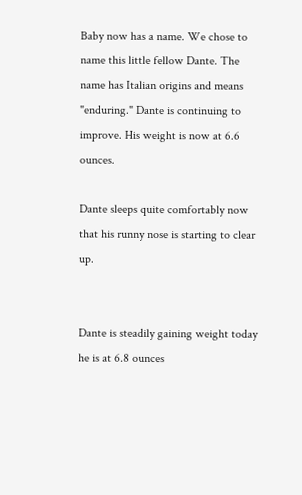Baby now has a name. We chose to name this little fellow Dante. The name has Italian origins and means "enduring." Dante is continuing to improve. His weight is now at 6.6 ounces.

Dante sleeps quite comfortably now that his runny nose is starting to clear up.


Dante is steadily gaining weight today he is at 6.8 ounces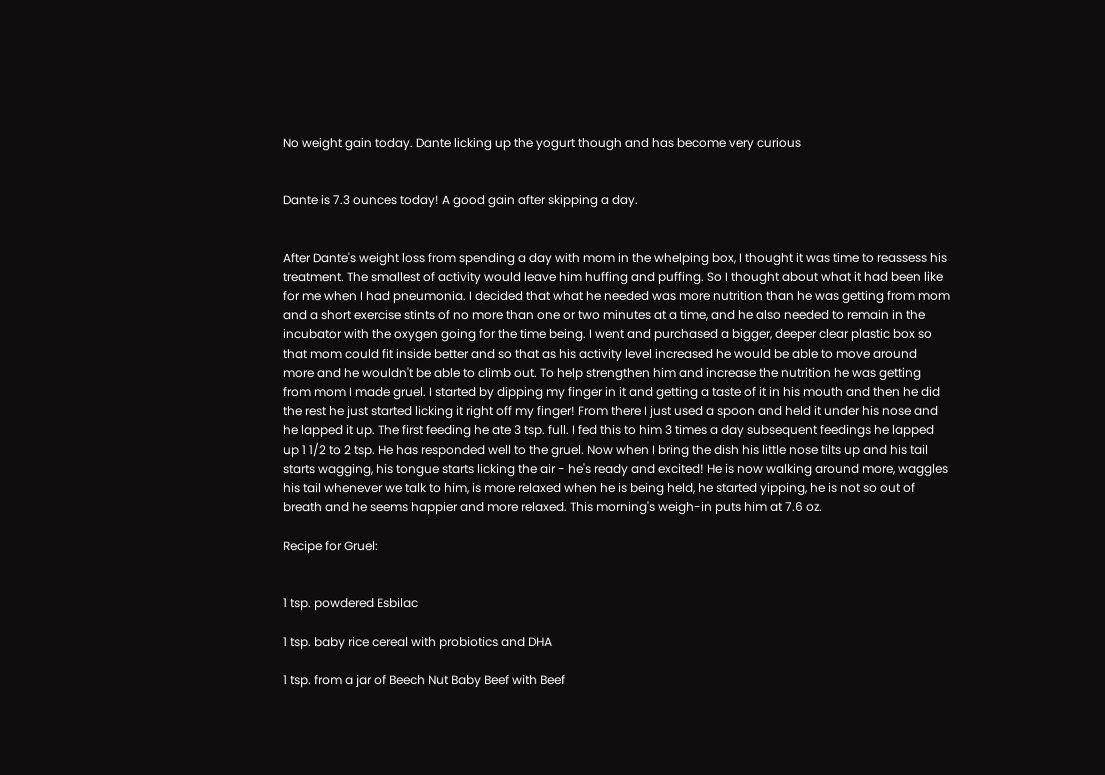No weight gain today. Dante licking up the yogurt though and has become very curious


Dante is 7.3 ounces today! A good gain after skipping a day.


After Dante's weight loss from spending a day with mom in the whelping box, I thought it was time to reassess his treatment. The smallest of activity would leave him huffing and puffing. So I thought about what it had been like for me when I had pneumonia. I decided that what he needed was more nutrition than he was getting from mom and a short exercise stints of no more than one or two minutes at a time, and he also needed to remain in the incubator with the oxygen going for the time being. I went and purchased a bigger, deeper clear plastic box so that mom could fit inside better and so that as his activity level increased he would be able to move around more and he wouldn't be able to climb out. To help strengthen him and increase the nutrition he was getting from mom I made gruel. I started by dipping my finger in it and getting a taste of it in his mouth and then he did the rest he just started licking it right off my finger! From there I just used a spoon and held it under his nose and he lapped it up. The first feeding he ate 3 tsp. full. I fed this to him 3 times a day subsequent feedings he lapped up 1 1/2 to 2 tsp. He has responded well to the gruel. Now when I bring the dish his little nose tilts up and his tail starts wagging, his tongue starts licking the air - he's ready and excited! He is now walking around more, waggles his tail whenever we talk to him, is more relaxed when he is being held, he started yipping, he is not so out of breath and he seems happier and more relaxed. This morning's weigh-in puts him at 7.6 oz.

Recipe for Gruel:


1 tsp. powdered Esbilac

1 tsp. baby rice cereal with probiotics and DHA

1 tsp. from a jar of Beech Nut Baby Beef with Beef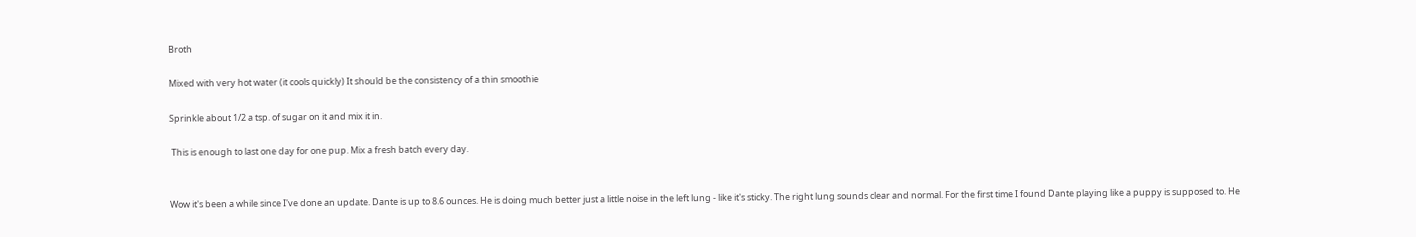Broth

Mixed with very hot water (it cools quickly) It should be the consistency of a thin smoothie

Sprinkle about 1/2 a tsp. of sugar on it and mix it in.

 This is enough to last one day for one pup. Mix a fresh batch every day.


Wow it's been a while since I've done an update. Dante is up to 8.6 ounces. He is doing much better just a little noise in the left lung - like it's sticky. The right lung sounds clear and normal. For the first time I found Dante playing like a puppy is supposed to. He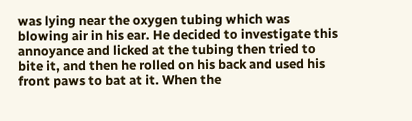was lying near the oxygen tubing which was blowing air in his ear. He decided to investigate this annoyance and licked at the tubing then tried to bite it, and then he rolled on his back and used his front paws to bat at it. When the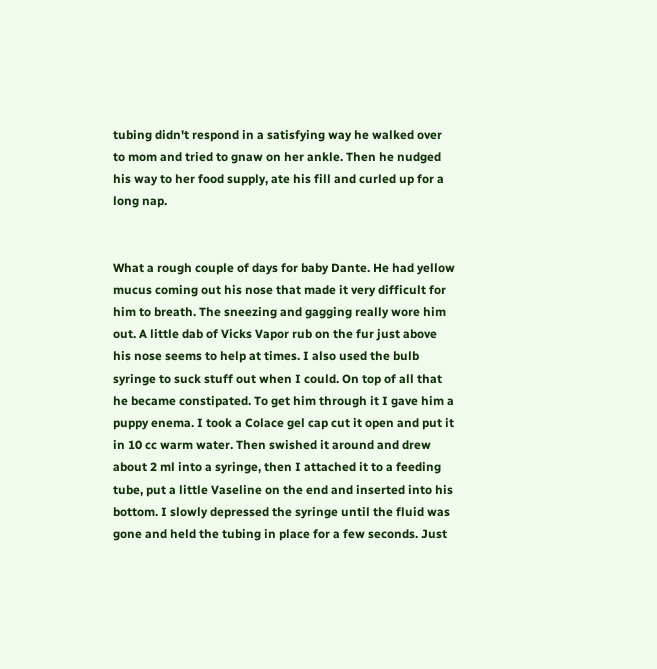tubing didn't respond in a satisfying way he walked over to mom and tried to gnaw on her ankle. Then he nudged his way to her food supply, ate his fill and curled up for a long nap.


What a rough couple of days for baby Dante. He had yellow mucus coming out his nose that made it very difficult for him to breath. The sneezing and gagging really wore him out. A little dab of Vicks Vapor rub on the fur just above his nose seems to help at times. I also used the bulb syringe to suck stuff out when I could. On top of all that he became constipated. To get him through it I gave him a puppy enema. I took a Colace gel cap cut it open and put it in 10 cc warm water. Then swished it around and drew about 2 ml into a syringe, then I attached it to a feeding tube, put a little Vaseline on the end and inserted into his bottom. I slowly depressed the syringe until the fluid was gone and held the tubing in place for a few seconds. Just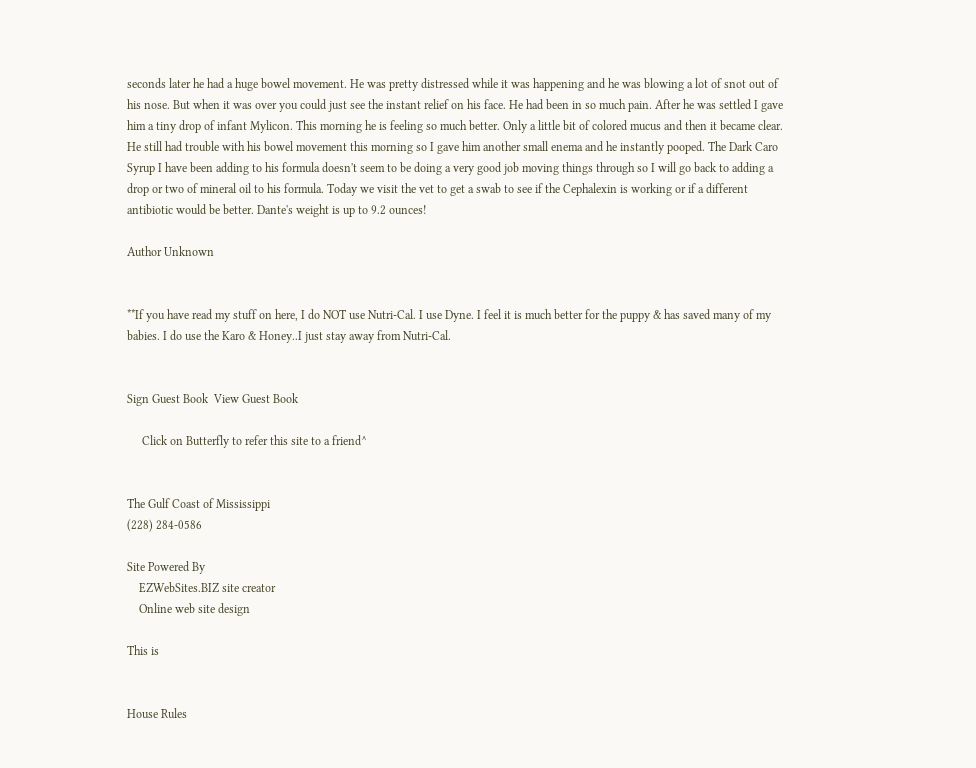seconds later he had a huge bowel movement. He was pretty distressed while it was happening and he was blowing a lot of snot out of his nose. But when it was over you could just see the instant relief on his face. He had been in so much pain. After he was settled I gave him a tiny drop of infant Mylicon. This morning he is feeling so much better. Only a little bit of colored mucus and then it became clear. He still had trouble with his bowel movement this morning so I gave him another small enema and he instantly pooped. The Dark Caro Syrup I have been adding to his formula doesn't seem to be doing a very good job moving things through so I will go back to adding a drop or two of mineral oil to his formula. Today we visit the vet to get a swab to see if the Cephalexin is working or if a different antibiotic would be better. Dante's weight is up to 9.2 ounces!

Author Unknown


**If you have read my stuff on here, I do NOT use Nutri-Cal. I use Dyne. I feel it is much better for the puppy & has saved many of my babies. I do use the Karo & Honey..I just stay away from Nutri-Cal.


Sign Guest Book  View Guest Book

     Click on Butterfly to refer this site to a friend^


The Gulf Coast of Mississippi
(228) 284-0586

Site Powered By
    EZWebSites.BIZ site creator
    Online web site design

This is


House Rules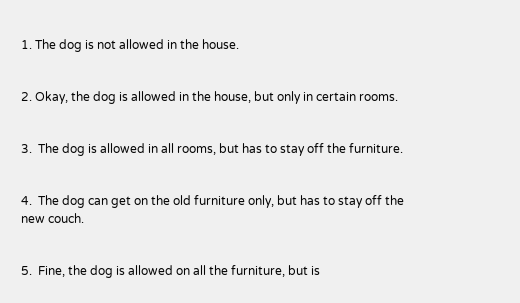1. The dog is not allowed in the house.


2. Okay, the dog is allowed in the house, but only in certain rooms.


3.  The dog is allowed in all rooms, but has to stay off the furniture.


4.  The dog can get on the old furniture only, but has to stay off the new couch.


5.  Fine, the dog is allowed on all the furniture, but is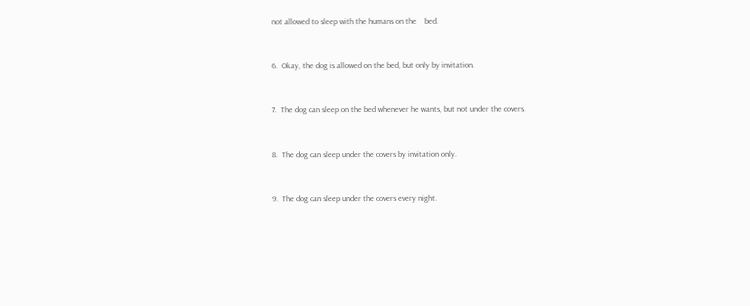not allowed to sleep with the humans on the    bed.


6.  Okay, the dog is allowed on the bed, but only by invitation.


7.  The dog can sleep on the bed whenever he wants, but not under the covers.


8.  The dog can sleep under the covers by invitation only.


9.  The dog can sleep under the covers every night.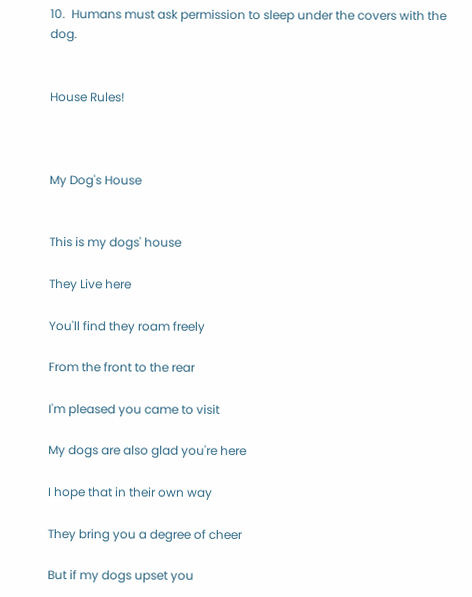10.  Humans must ask permission to sleep under the covers with the dog.


House Rules!



My Dog's House


This is my dogs' house

They Live here

You'll find they roam freely

From the front to the rear

I'm pleased you came to visit

My dogs are also glad you're here

I hope that in their own way

They bring you a degree of cheer

But if my dogs upset you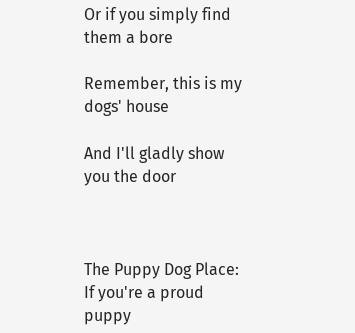Or if you simply find them a bore

Remember, this is my dogs' house

And I'll gladly show you the door



The Puppy Dog Place: If you're a proud puppy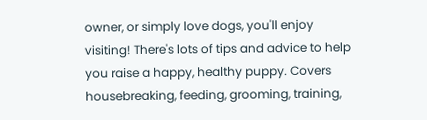owner, or simply love dogs, you'll enjoy visiting! There's lots of tips and advice to help you raise a happy, healthy puppy. Covers housebreaking, feeding, grooming, training,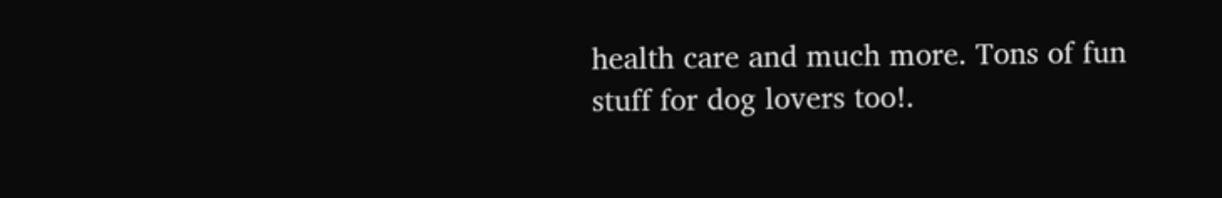health care and much more. Tons of fun stuff for dog lovers too!.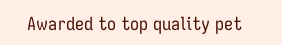Awarded to top quality pet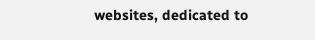websites, dedicated to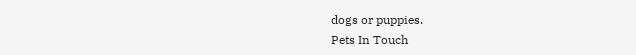dogs or puppies.
Pets In Touch